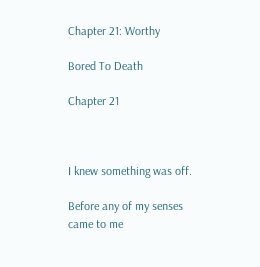Chapter 21: Worthy

Bored To Death

Chapter 21



I knew something was off.

Before any of my senses came to me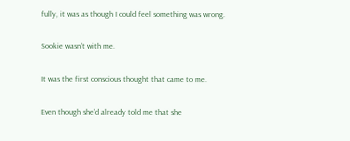fully, it was as though I could feel something was wrong.

Sookie wasn’t with me.

It was the first conscious thought that came to me.

Even though she’d already told me that she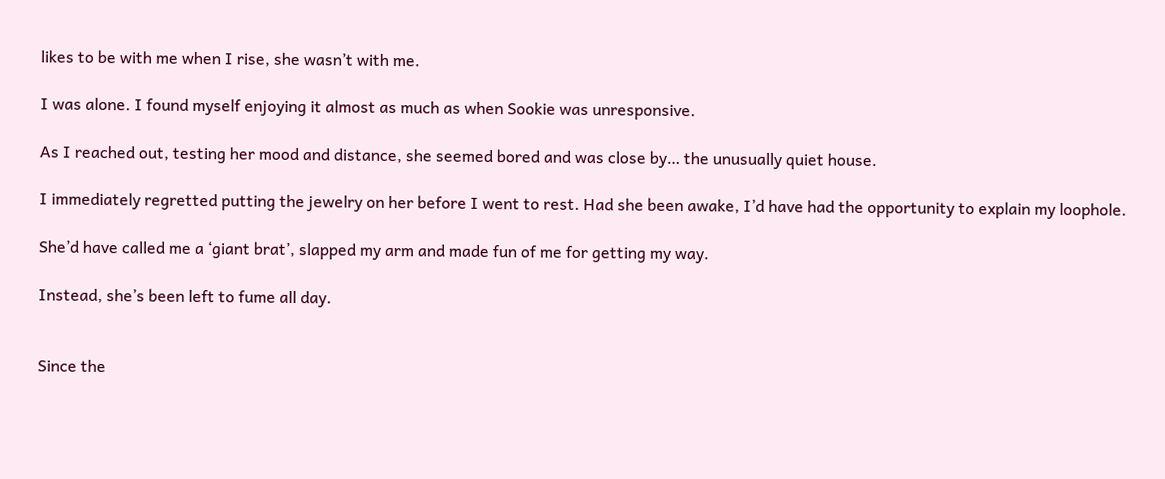likes to be with me when I rise, she wasn’t with me.

I was alone. I found myself enjoying it almost as much as when Sookie was unresponsive.

As I reached out, testing her mood and distance, she seemed bored and was close by… the unusually quiet house.

I immediately regretted putting the jewelry on her before I went to rest. Had she been awake, I’d have had the opportunity to explain my loophole.

She’d have called me a ‘giant brat’, slapped my arm and made fun of me for getting my way.

Instead, she’s been left to fume all day.


Since the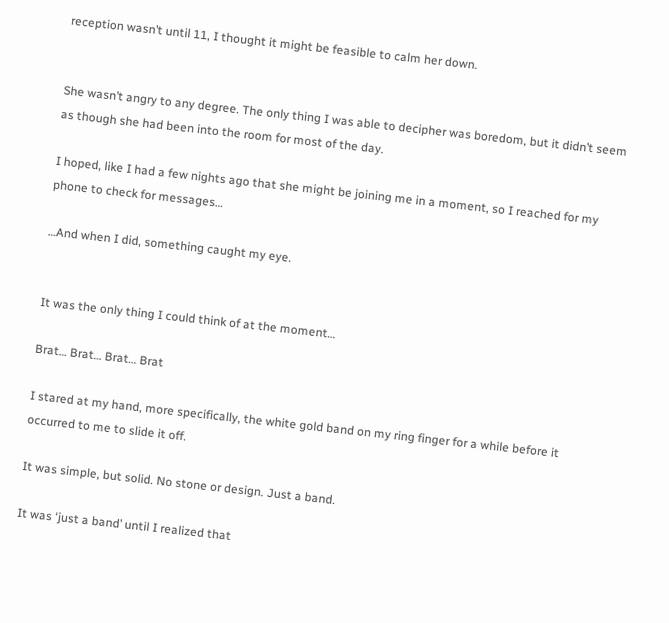reception wasn’t until 11, I thought it might be feasible to calm her down.


She wasn’t angry to any degree. The only thing I was able to decipher was boredom, but it didn’t seem as though she had been into the room for most of the day.

I hoped, like I had a few nights ago that she might be joining me in a moment, so I reached for my phone to check for messages…

…And when I did, something caught my eye.


It was the only thing I could think of at the moment…

Brat… Brat… Brat… Brat

I stared at my hand, more specifically, the white gold band on my ring finger for a while before it occurred to me to slide it off.

It was simple, but solid. No stone or design. Just a band.

It was ‘just a band’ until I realized that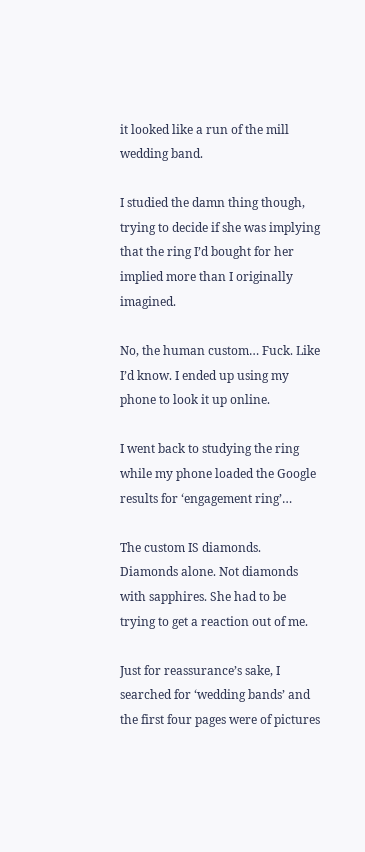it looked like a run of the mill wedding band.

I studied the damn thing though, trying to decide if she was implying that the ring I’d bought for her implied more than I originally imagined.

No, the human custom… Fuck. Like I’d know. I ended up using my phone to look it up online.

I went back to studying the ring while my phone loaded the Google results for ‘engagement ring’…

The custom IS diamonds. Diamonds alone. Not diamonds with sapphires. She had to be trying to get a reaction out of me.

Just for reassurance’s sake, I searched for ‘wedding bands’ and the first four pages were of pictures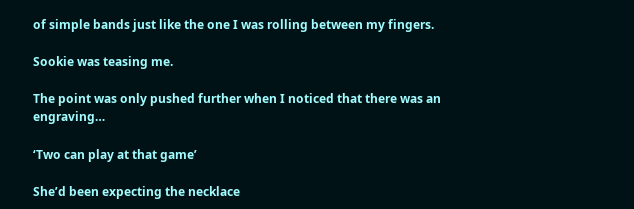of simple bands just like the one I was rolling between my fingers.

Sookie was teasing me.

The point was only pushed further when I noticed that there was an engraving…

‘Two can play at that game’

She’d been expecting the necklace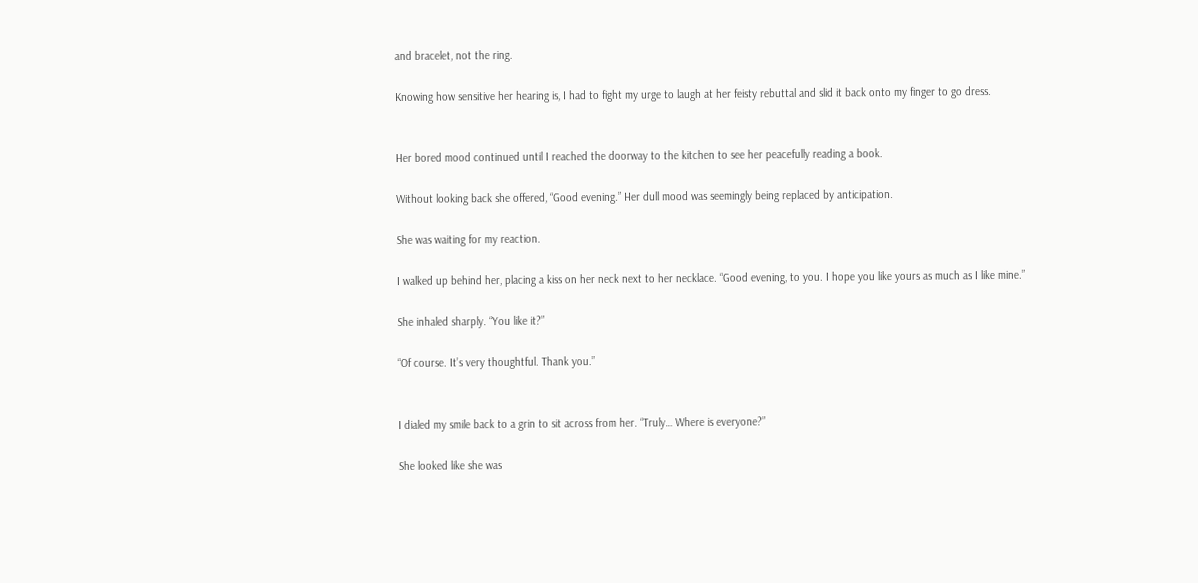and bracelet, not the ring.

Knowing how sensitive her hearing is, I had to fight my urge to laugh at her feisty rebuttal and slid it back onto my finger to go dress.


Her bored mood continued until I reached the doorway to the kitchen to see her peacefully reading a book.

Without looking back she offered, “Good evening.” Her dull mood was seemingly being replaced by anticipation.

She was waiting for my reaction.

I walked up behind her, placing a kiss on her neck next to her necklace. “Good evening, to you. I hope you like yours as much as I like mine.”

She inhaled sharply. “You like it?”

“Of course. It’s very thoughtful. Thank you.”


I dialed my smile back to a grin to sit across from her. “Truly… Where is everyone?”

She looked like she was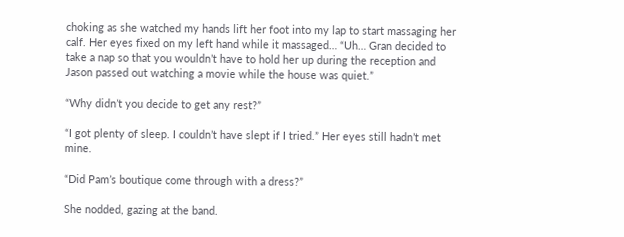choking as she watched my hands lift her foot into my lap to start massaging her calf. Her eyes fixed on my left hand while it massaged… “Uh… Gran decided to take a nap so that you wouldn’t have to hold her up during the reception and Jason passed out watching a movie while the house was quiet.”

“Why didn’t you decide to get any rest?”

“I got plenty of sleep. I couldn’t have slept if I tried.” Her eyes still hadn’t met mine.

“Did Pam’s boutique come through with a dress?”

She nodded, gazing at the band.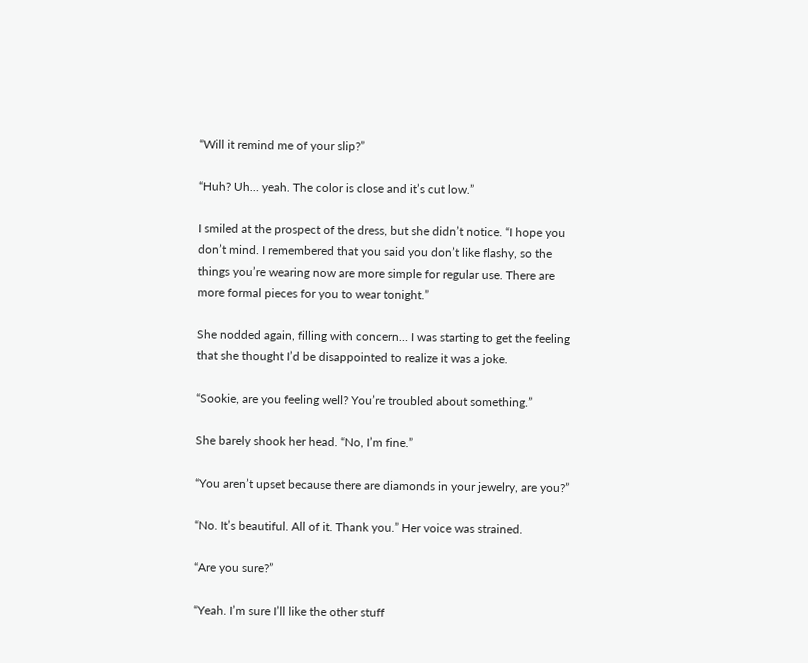“Will it remind me of your slip?”

“Huh? Uh… yeah. The color is close and it’s cut low.”

I smiled at the prospect of the dress, but she didn’t notice. “I hope you don’t mind. I remembered that you said you don’t like flashy, so the things you’re wearing now are more simple for regular use. There are more formal pieces for you to wear tonight.”

She nodded again, filling with concern… I was starting to get the feeling that she thought I’d be disappointed to realize it was a joke.

“Sookie, are you feeling well? You’re troubled about something.”

She barely shook her head. “No, I’m fine.”

“You aren’t upset because there are diamonds in your jewelry, are you?”

“No. It’s beautiful. All of it. Thank you.” Her voice was strained.

“Are you sure?”

“Yeah. I’m sure I’ll like the other stuff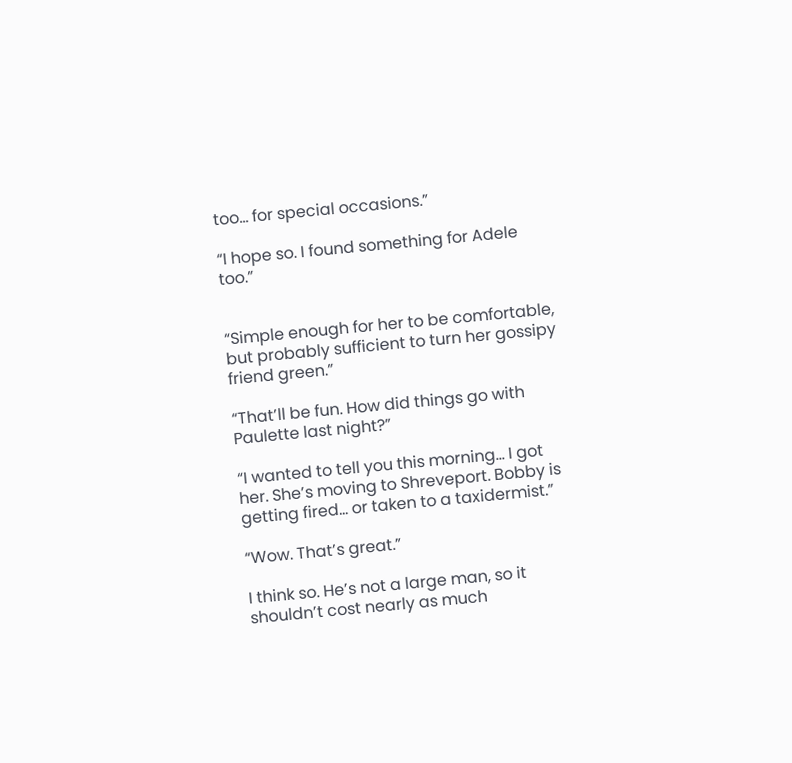too… for special occasions.”

“I hope so. I found something for Adele too.”


“Simple enough for her to be comfortable, but probably sufficient to turn her gossipy friend green.”

“That’ll be fun. How did things go with Paulette last night?”

“I wanted to tell you this morning… I got her. She’s moving to Shreveport. Bobby is getting fired… or taken to a taxidermist.”

“Wow. That’s great.”

I think so. He’s not a large man, so it shouldn’t cost nearly as much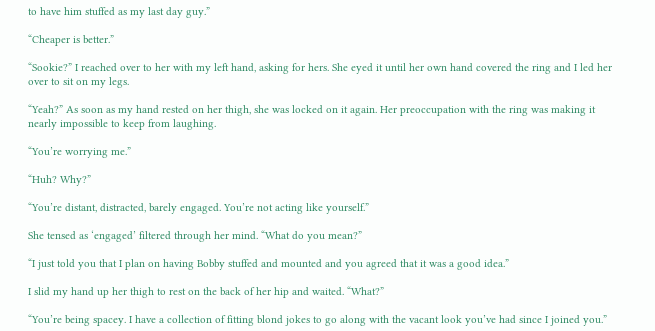to have him stuffed as my last day guy.”

“Cheaper is better.”

“Sookie?” I reached over to her with my left hand, asking for hers. She eyed it until her own hand covered the ring and I led her over to sit on my legs.

“Yeah?” As soon as my hand rested on her thigh, she was locked on it again. Her preoccupation with the ring was making it nearly impossible to keep from laughing.

“You’re worrying me.”

“Huh? Why?”

“You’re distant, distracted, barely engaged. You’re not acting like yourself.”

She tensed as ‘engaged’ filtered through her mind. “What do you mean?”

“I just told you that I plan on having Bobby stuffed and mounted and you agreed that it was a good idea.”

I slid my hand up her thigh to rest on the back of her hip and waited. “What?”

“You’re being spacey. I have a collection of fitting blond jokes to go along with the vacant look you’ve had since I joined you.”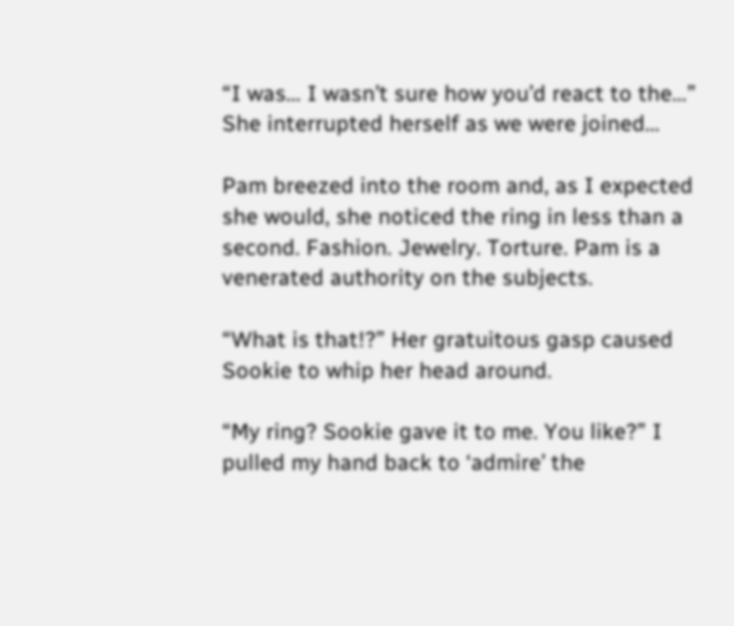“I was… I wasn’t sure how you’d react to the…” She interrupted herself as we were joined…

Pam breezed into the room and, as I expected she would, she noticed the ring in less than a second. Fashion. Jewelry. Torture. Pam is a venerated authority on the subjects.

“What is that!?” Her gratuitous gasp caused Sookie to whip her head around.

“My ring? Sookie gave it to me. You like?” I pulled my hand back to ‘admire’ the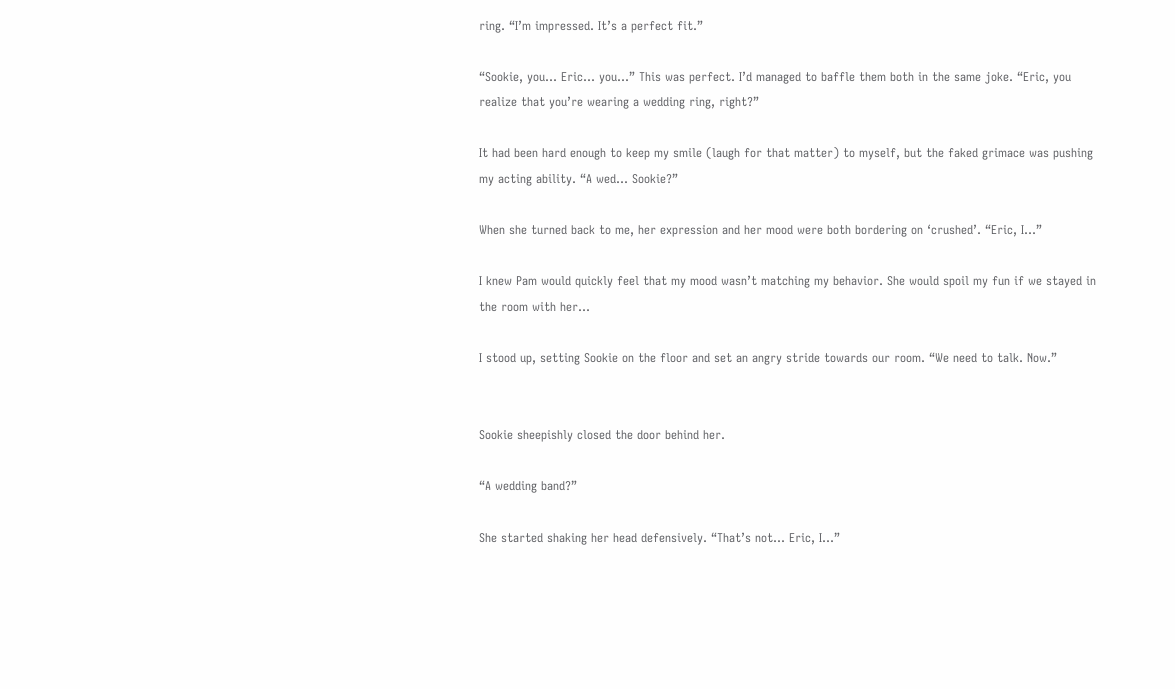ring. “I’m impressed. It’s a perfect fit.”

“Sookie, you… Eric… you…” This was perfect. I’d managed to baffle them both in the same joke. “Eric, you realize that you’re wearing a wedding ring, right?”

It had been hard enough to keep my smile (laugh for that matter) to myself, but the faked grimace was pushing my acting ability. “A wed… Sookie?”

When she turned back to me, her expression and her mood were both bordering on ‘crushed’. “Eric, I…”

I knew Pam would quickly feel that my mood wasn’t matching my behavior. She would spoil my fun if we stayed in the room with her…

I stood up, setting Sookie on the floor and set an angry stride towards our room. “We need to talk. Now.”


Sookie sheepishly closed the door behind her.

“A wedding band?”

She started shaking her head defensively. “That’s not… Eric, I…”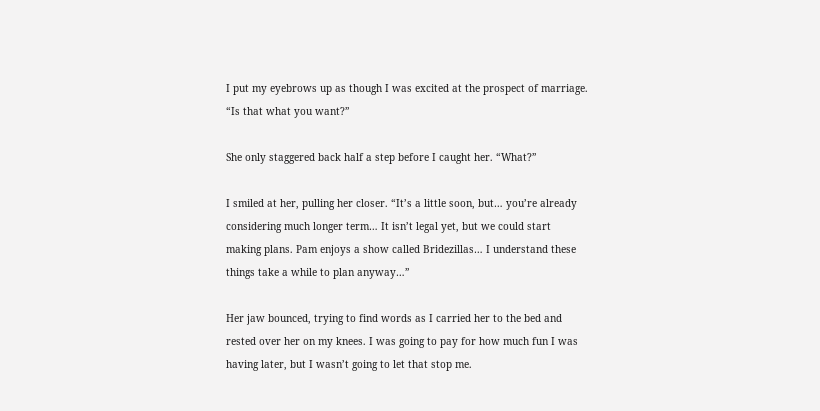I put my eyebrows up as though I was excited at the prospect of marriage. “Is that what you want?”

She only staggered back half a step before I caught her. “What?”

I smiled at her, pulling her closer. “It’s a little soon, but… you’re already considering much longer term… It isn’t legal yet, but we could start making plans. Pam enjoys a show called Bridezillas… I understand these things take a while to plan anyway…”

Her jaw bounced, trying to find words as I carried her to the bed and rested over her on my knees. I was going to pay for how much fun I was having later, but I wasn’t going to let that stop me.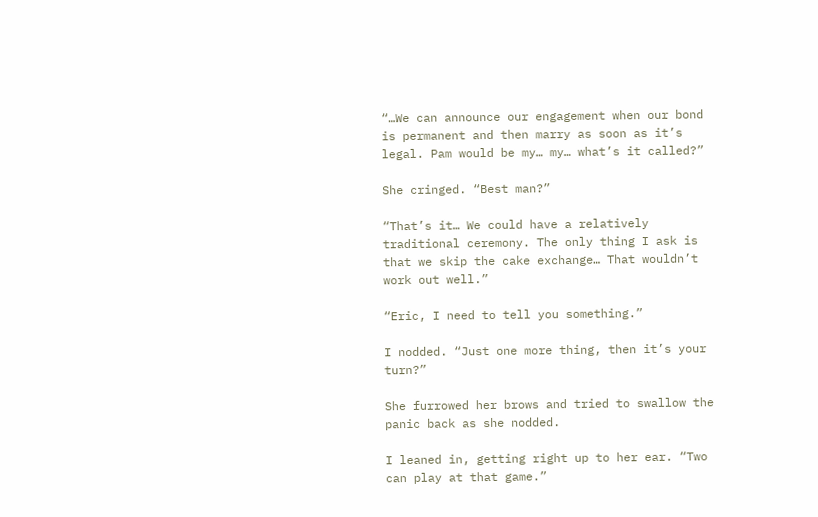“…We can announce our engagement when our bond is permanent and then marry as soon as it’s legal. Pam would be my… my… what’s it called?”

She cringed. “Best man?”

“That’s it… We could have a relatively traditional ceremony. The only thing I ask is that we skip the cake exchange… That wouldn’t work out well.”

“Eric, I need to tell you something.”

I nodded. “Just one more thing, then it’s your turn?”

She furrowed her brows and tried to swallow the panic back as she nodded.

I leaned in, getting right up to her ear. “Two can play at that game.”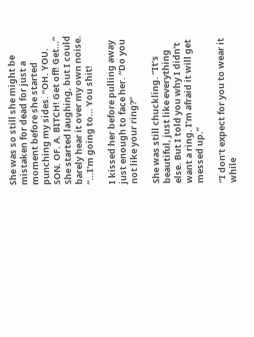She was so still she might be mistaken for dead for just a moment before she started punching my sides. “OH. YOU. SON. OF. A. BITCH! Get off! Get…” She started laughing, but I could barely hear it over my own noise. “…I’m going to… You shit!

I kissed her before pulling away just enough to face her. “Do you not like your ring?”

She was still chuckling. “It’s beautiful, just like everything else. But I told you why I didn’t want a ring. I’m afraid it will get messed up.”

“I don’t expect for you to wear it while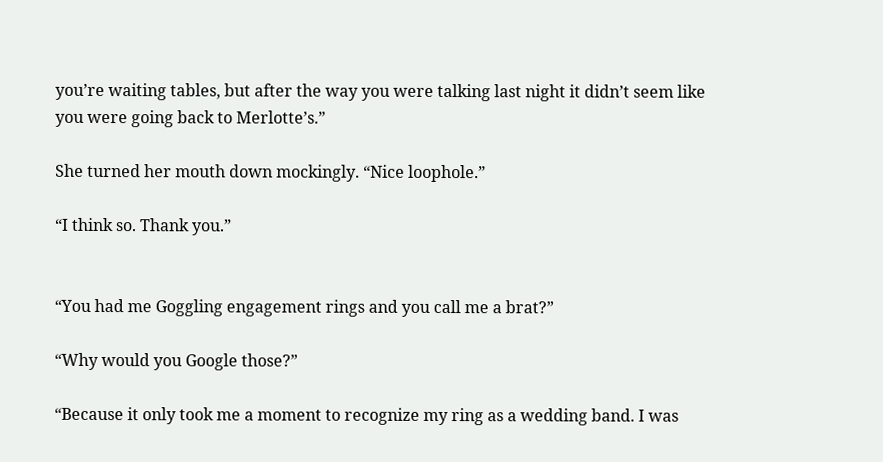you’re waiting tables, but after the way you were talking last night it didn’t seem like you were going back to Merlotte’s.”

She turned her mouth down mockingly. “Nice loophole.”

“I think so. Thank you.”


“You had me Goggling engagement rings and you call me a brat?”

“Why would you Google those?”

“Because it only took me a moment to recognize my ring as a wedding band. I was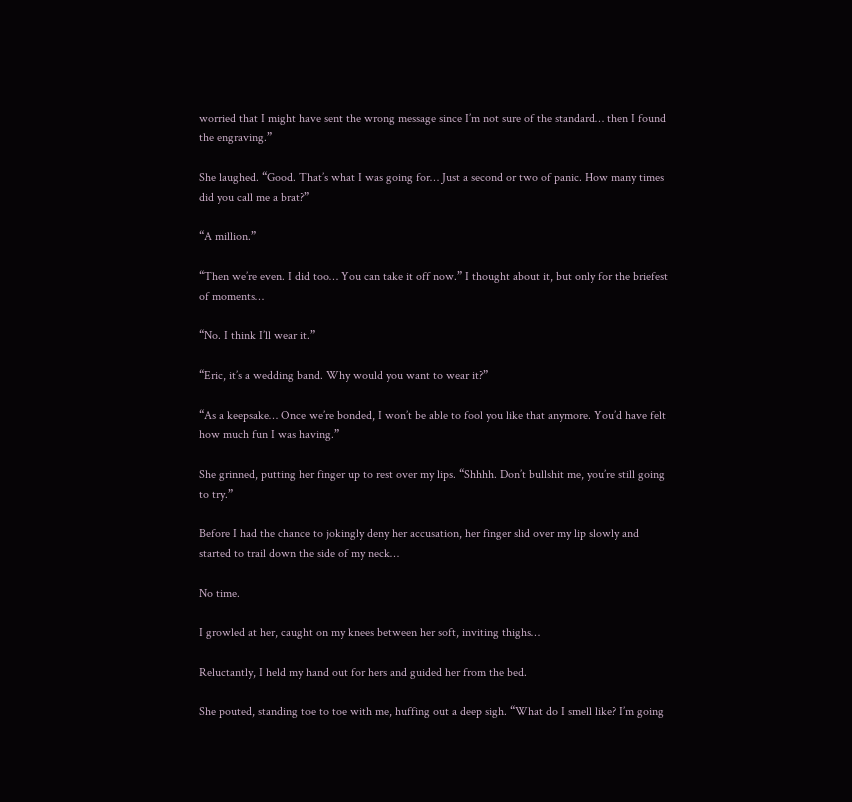worried that I might have sent the wrong message since I’m not sure of the standard… then I found the engraving.”

She laughed. “Good. That’s what I was going for… Just a second or two of panic. How many times did you call me a brat?”

“A million.”

“Then we’re even. I did too… You can take it off now.” I thought about it, but only for the briefest of moments…

“No. I think I’ll wear it.”

“Eric, it’s a wedding band. Why would you want to wear it?”

“As a keepsake… Once we’re bonded, I won’t be able to fool you like that anymore. You’d have felt how much fun I was having.”

She grinned, putting her finger up to rest over my lips. “Shhhh. Don’t bullshit me, you’re still going to try.”

Before I had the chance to jokingly deny her accusation, her finger slid over my lip slowly and started to trail down the side of my neck…

No time.

I growled at her, caught on my knees between her soft, inviting thighs…

Reluctantly, I held my hand out for hers and guided her from the bed.

She pouted, standing toe to toe with me, huffing out a deep sigh. “What do I smell like? I’m going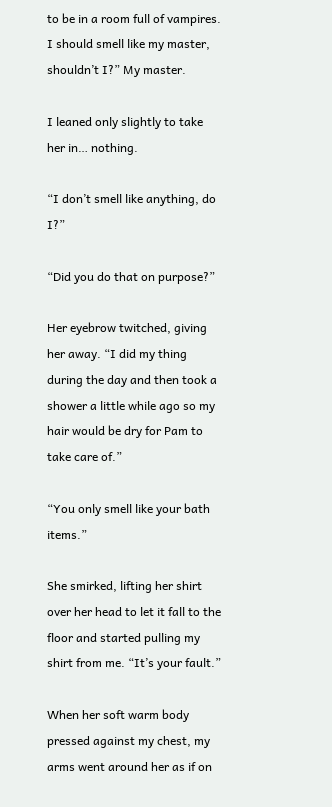to be in a room full of vampires. I should smell like my master, shouldn’t I?” My master.

I leaned only slightly to take her in… nothing.

“I don’t smell like anything, do I?”

“Did you do that on purpose?”

Her eyebrow twitched, giving her away. “I did my thing during the day and then took a shower a little while ago so my hair would be dry for Pam to take care of.”

“You only smell like your bath items.”

She smirked, lifting her shirt over her head to let it fall to the floor and started pulling my shirt from me. “It’s your fault.”

When her soft warm body pressed against my chest, my arms went around her as if on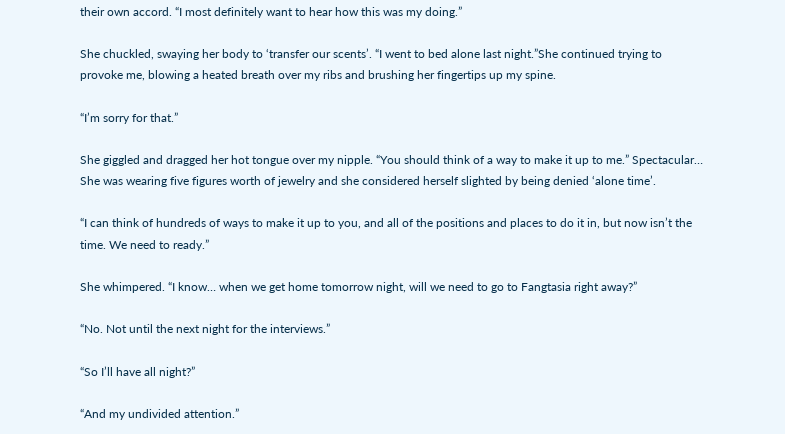their own accord. “I most definitely want to hear how this was my doing.”

She chuckled, swaying her body to ‘transfer our scents’. “I went to bed alone last night.”She continued trying to provoke me, blowing a heated breath over my ribs and brushing her fingertips up my spine.

“I’m sorry for that.”

She giggled and dragged her hot tongue over my nipple. “You should think of a way to make it up to me.” Spectacular… She was wearing five figures worth of jewelry and she considered herself slighted by being denied ‘alone time’.

“I can think of hundreds of ways to make it up to you, and all of the positions and places to do it in, but now isn’t the time. We need to ready.”

She whimpered. “I know… when we get home tomorrow night, will we need to go to Fangtasia right away?”

“No. Not until the next night for the interviews.”

“So I’ll have all night?”

“And my undivided attention.”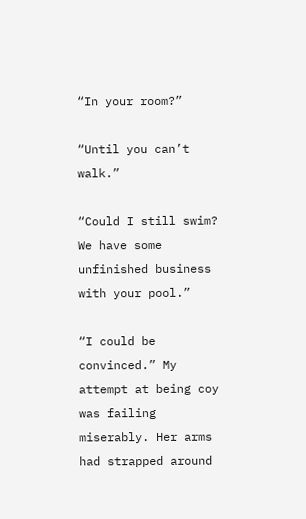“In your room?”

“Until you can’t walk.”

“Could I still swim? We have some unfinished business with your pool.”

“I could be convinced.” My attempt at being coy was failing miserably. Her arms had strapped around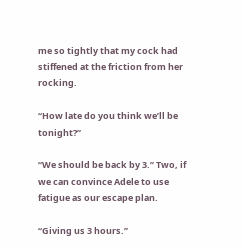me so tightly that my cock had stiffened at the friction from her rocking.

“How late do you think we’ll be tonight?”

“We should be back by 3.” Two, if we can convince Adele to use fatigue as our escape plan.

“Giving us 3 hours.”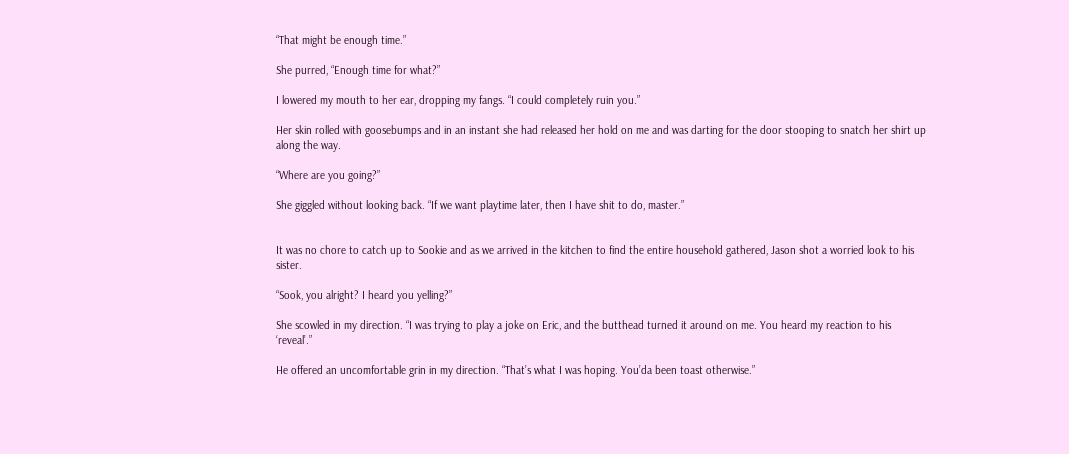“That might be enough time.”

She purred, “Enough time for what?”

I lowered my mouth to her ear, dropping my fangs. “I could completely ruin you.”

Her skin rolled with goosebumps and in an instant she had released her hold on me and was darting for the door stooping to snatch her shirt up along the way.

“Where are you going?”

She giggled without looking back. “If we want playtime later, then I have shit to do, master.”


It was no chore to catch up to Sookie and as we arrived in the kitchen to find the entire household gathered, Jason shot a worried look to his sister.

“Sook, you alright? I heard you yelling?”

She scowled in my direction. “I was trying to play a joke on Eric, and the butthead turned it around on me. You heard my reaction to his ‘reveal’.”

He offered an uncomfortable grin in my direction. “That’s what I was hoping. You’da been toast otherwise.”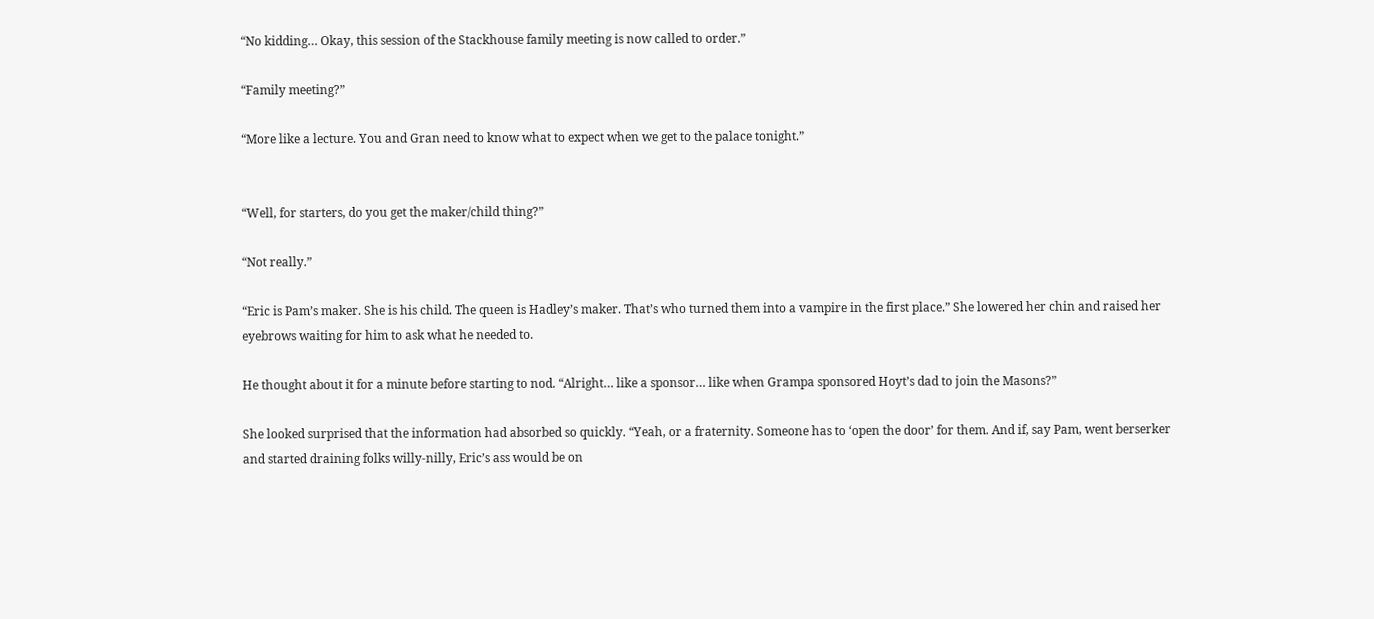“No kidding… Okay, this session of the Stackhouse family meeting is now called to order.”

“Family meeting?”

“More like a lecture. You and Gran need to know what to expect when we get to the palace tonight.”


“Well, for starters, do you get the maker/child thing?”

“Not really.”

“Eric is Pam’s maker. She is his child. The queen is Hadley’s maker. That’s who turned them into a vampire in the first place.” She lowered her chin and raised her eyebrows waiting for him to ask what he needed to.

He thought about it for a minute before starting to nod. “Alright… like a sponsor… like when Grampa sponsored Hoyt’s dad to join the Masons?”

She looked surprised that the information had absorbed so quickly. “Yeah, or a fraternity. Someone has to ‘open the door’ for them. And if, say Pam, went berserker and started draining folks willy-nilly, Eric’s ass would be on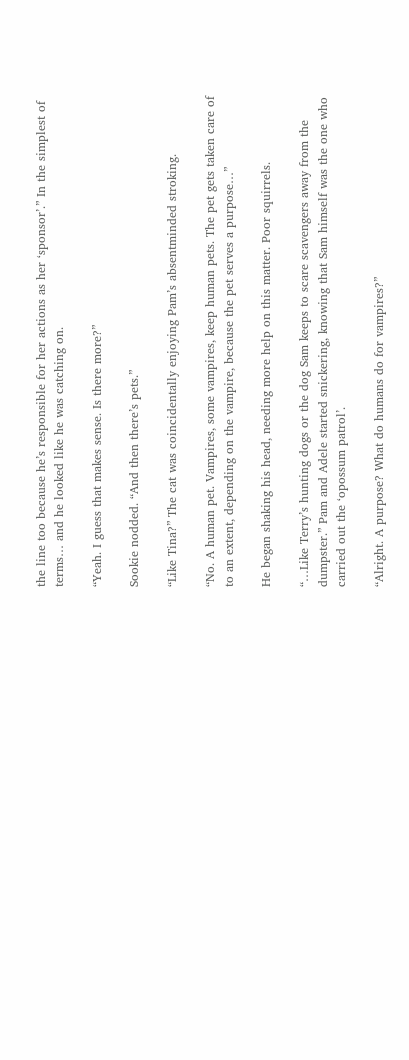the line too because he’s responsible for her actions as her ‘sponsor’.” In the simplest of terms… and he looked like he was catching on.

“Yeah. I guess that makes sense. Is there more?”

Sookie nodded. “And then there’s pets.”

“Like Tina?” The cat was coincidentally enjoying Pam’s absentminded stroking.

“No. A human pet. Vampires, some vampires, keep human pets. The pet gets taken care of to an extent, depending on the vampire, because the pet serves a purpose…”

He began shaking his head, needing more help on this matter. Poor squirrels.

“…Like Terry’s hunting dogs or the dog Sam keeps to scare scavengers away from the dumpster.” Pam and Adele started snickering, knowing that Sam himself was the one who carried out the ‘opossum patrol’.

“Alright. A purpose? What do humans do for vampires?”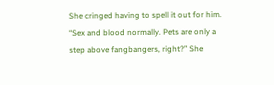She cringed having to spell it out for him. “Sex and blood normally. Pets are only a step above fangbangers, right?” She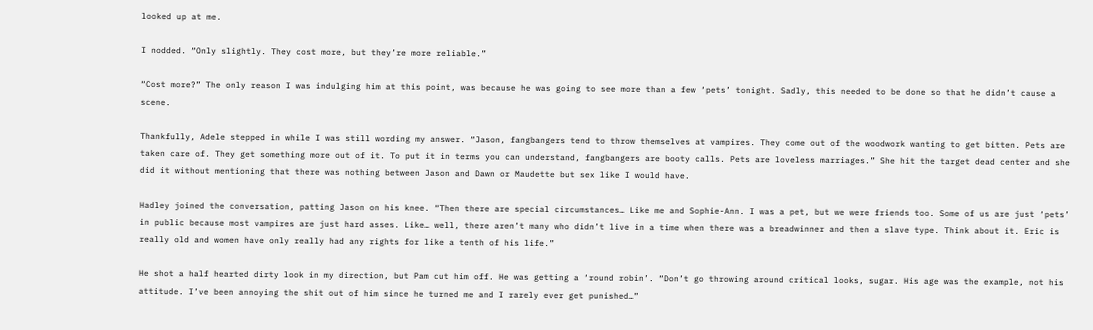looked up at me.

I nodded. “Only slightly. They cost more, but they’re more reliable.”

“Cost more?” The only reason I was indulging him at this point, was because he was going to see more than a few ‘pets’ tonight. Sadly, this needed to be done so that he didn’t cause a scene.

Thankfully, Adele stepped in while I was still wording my answer. “Jason, fangbangers tend to throw themselves at vampires. They come out of the woodwork wanting to get bitten. Pets are taken care of. They get something more out of it. To put it in terms you can understand, fangbangers are booty calls. Pets are loveless marriages.” She hit the target dead center and she did it without mentioning that there was nothing between Jason and Dawn or Maudette but sex like I would have.

Hadley joined the conversation, patting Jason on his knee. “Then there are special circumstances… Like me and Sophie-Ann. I was a pet, but we were friends too. Some of us are just ‘pets’ in public because most vampires are just hard asses. Like… well, there aren’t many who didn’t live in a time when there was a breadwinner and then a slave type. Think about it. Eric is really old and women have only really had any rights for like a tenth of his life.”

He shot a half hearted dirty look in my direction, but Pam cut him off. He was getting a ‘round robin’. “Don’t go throwing around critical looks, sugar. His age was the example, not his attitude. I’ve been annoying the shit out of him since he turned me and I rarely ever get punished…”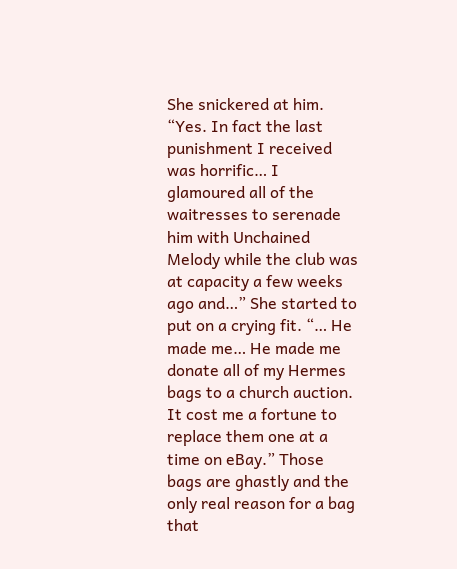She snickered at him. “Yes. In fact the last punishment I received was horrific… I glamoured all of the waitresses to serenade him with Unchained Melody while the club was at capacity a few weeks ago and…” She started to put on a crying fit. “… He made me… He made me donate all of my Hermes bags to a church auction. It cost me a fortune to replace them one at a time on eBay.” Those bags are ghastly and the only real reason for a bag that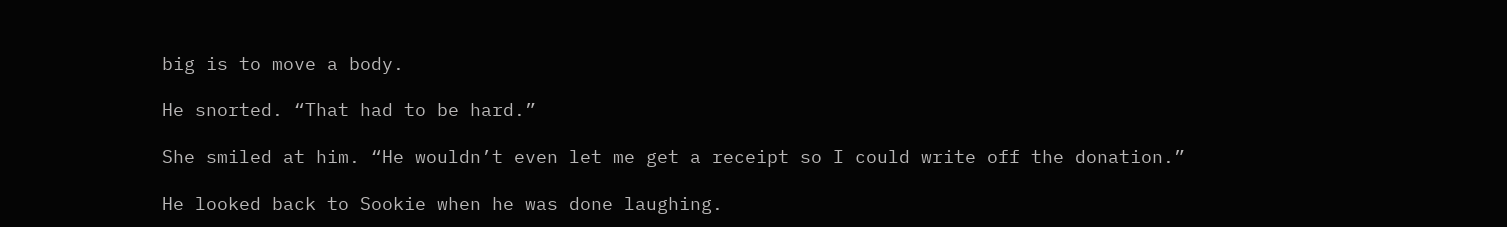big is to move a body.

He snorted. “That had to be hard.”

She smiled at him. “He wouldn’t even let me get a receipt so I could write off the donation.”

He looked back to Sookie when he was done laughing.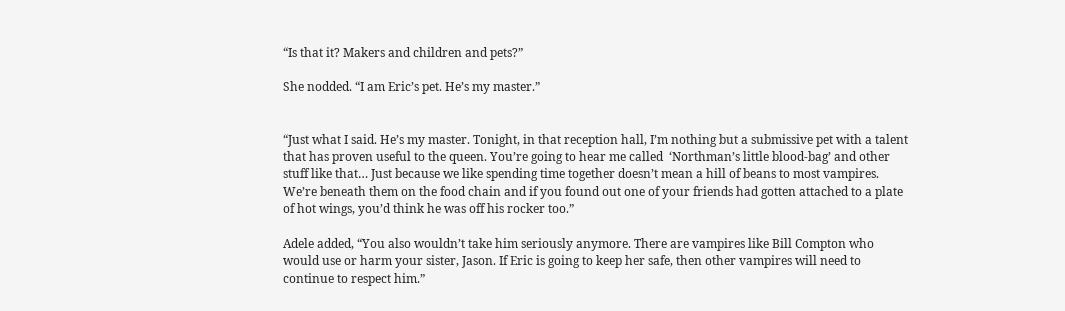“Is that it? Makers and children and pets?”

She nodded. “I am Eric’s pet. He’s my master.”


“Just what I said. He’s my master. Tonight, in that reception hall, I’m nothing but a submissive pet with a talent that has proven useful to the queen. You’re going to hear me called  ‘Northman’s little blood-bag’ and other stuff like that… Just because we like spending time together doesn’t mean a hill of beans to most vampires. We’re beneath them on the food chain and if you found out one of your friends had gotten attached to a plate of hot wings, you’d think he was off his rocker too.”

Adele added, “You also wouldn’t take him seriously anymore. There are vampires like Bill Compton who would use or harm your sister, Jason. If Eric is going to keep her safe, then other vampires will need to continue to respect him.”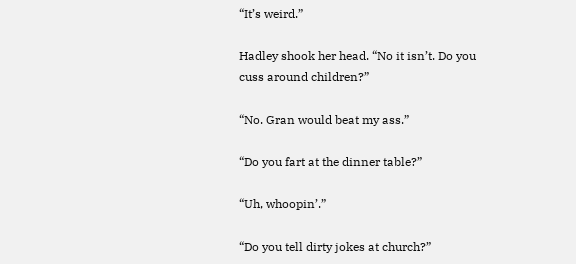“It’s weird.”

Hadley shook her head. “No it isn’t. Do you cuss around children?”

“No. Gran would beat my ass.”

“Do you fart at the dinner table?”

“Uh, whoopin’.”

“Do you tell dirty jokes at church?”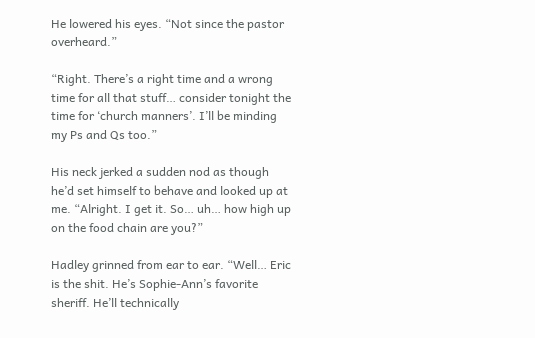He lowered his eyes. “Not since the pastor overheard.”

“Right. There’s a right time and a wrong time for all that stuff… consider tonight the time for ‘church manners’. I’ll be minding my Ps and Qs too.”

His neck jerked a sudden nod as though he’d set himself to behave and looked up at me. “Alright. I get it. So… uh… how high up on the food chain are you?”

Hadley grinned from ear to ear. “Well… Eric is the shit. He’s Sophie-Ann’s favorite sheriff. He’ll technically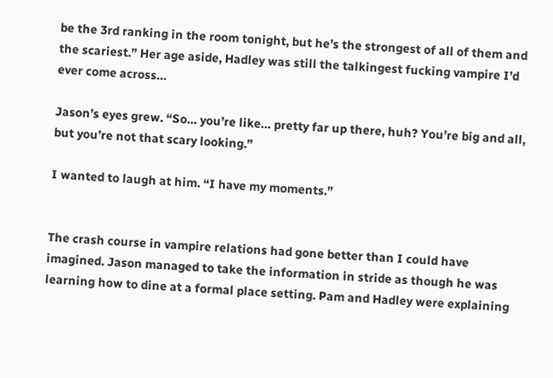be the 3rd ranking in the room tonight, but he’s the strongest of all of them and the scariest.” Her age aside, Hadley was still the talkingest fucking vampire I’d ever come across…

Jason’s eyes grew. “So… you’re like… pretty far up there, huh? You’re big and all, but you’re not that scary looking.”

I wanted to laugh at him. “I have my moments.”


The crash course in vampire relations had gone better than I could have imagined. Jason managed to take the information in stride as though he was learning how to dine at a formal place setting. Pam and Hadley were explaining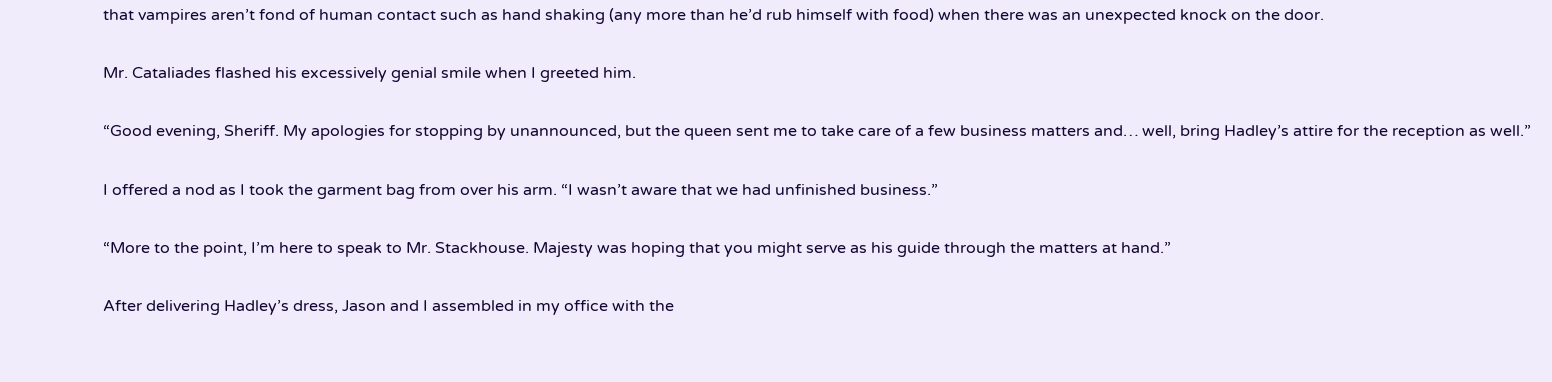that vampires aren’t fond of human contact such as hand shaking (any more than he’d rub himself with food) when there was an unexpected knock on the door.

Mr. Cataliades flashed his excessively genial smile when I greeted him.

“Good evening, Sheriff. My apologies for stopping by unannounced, but the queen sent me to take care of a few business matters and… well, bring Hadley’s attire for the reception as well.”

I offered a nod as I took the garment bag from over his arm. “I wasn’t aware that we had unfinished business.”

“More to the point, I’m here to speak to Mr. Stackhouse. Majesty was hoping that you might serve as his guide through the matters at hand.”

After delivering Hadley’s dress, Jason and I assembled in my office with the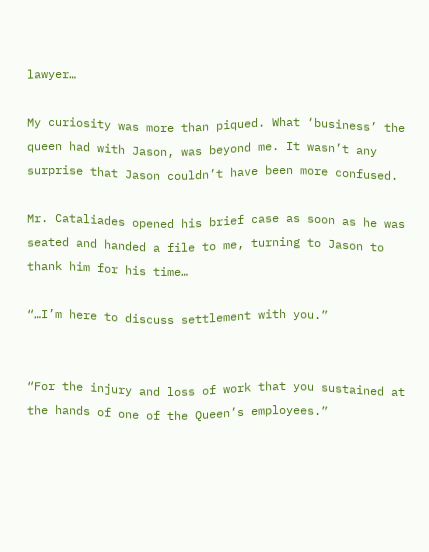lawyer…

My curiosity was more than piqued. What ‘business’ the queen had with Jason, was beyond me. It wasn’t any surprise that Jason couldn’t have been more confused.

Mr. Cataliades opened his brief case as soon as he was seated and handed a file to me, turning to Jason to thank him for his time…

“…I’m here to discuss settlement with you.”


“For the injury and loss of work that you sustained at the hands of one of the Queen’s employees.”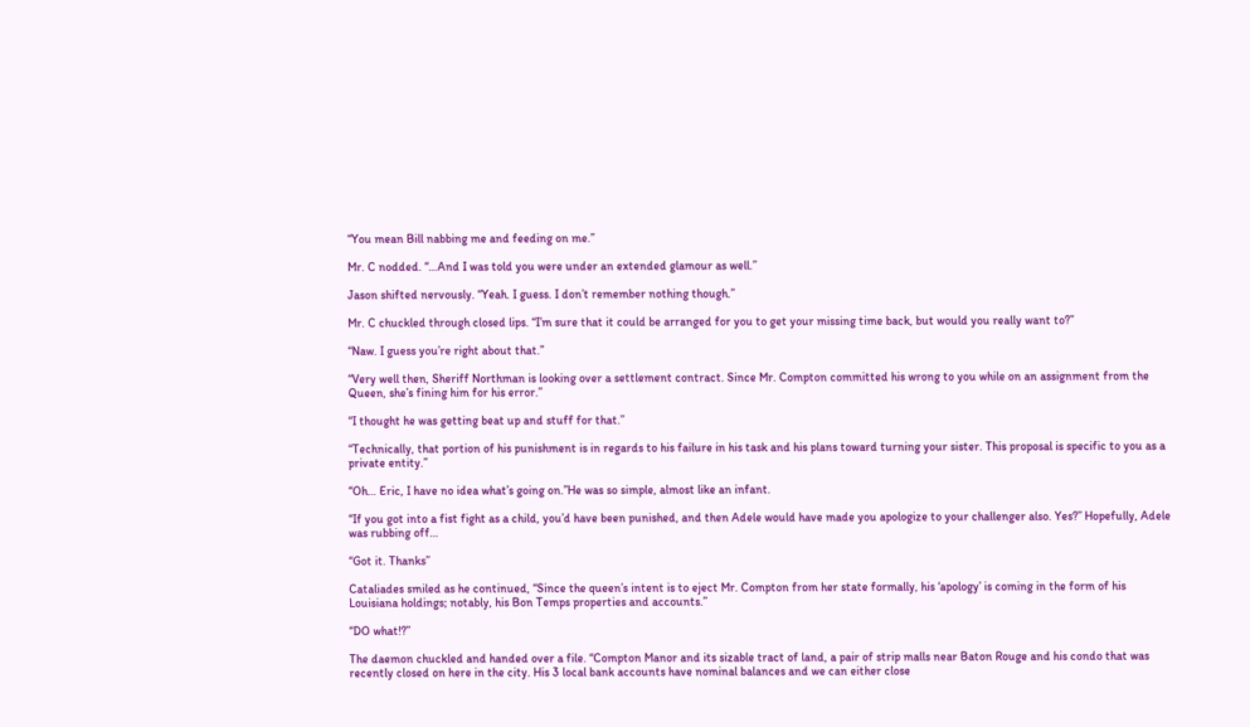“You mean Bill nabbing me and feeding on me.”

Mr. C nodded. “…And I was told you were under an extended glamour as well.”

Jason shifted nervously. “Yeah. I guess. I don’t remember nothing though.”

Mr. C chuckled through closed lips. “I’m sure that it could be arranged for you to get your missing time back, but would you really want to?”

“Naw. I guess you’re right about that.”

“Very well then, Sheriff Northman is looking over a settlement contract. Since Mr. Compton committed his wrong to you while on an assignment from the Queen, she’s fining him for his error.”

“I thought he was getting beat up and stuff for that.”

“Technically, that portion of his punishment is in regards to his failure in his task and his plans toward turning your sister. This proposal is specific to you as a private entity.”

“Oh… Eric, I have no idea what’s going on.”He was so simple, almost like an infant.

“If you got into a fist fight as a child, you’d have been punished, and then Adele would have made you apologize to your challenger also. Yes?” Hopefully, Adele was rubbing off…

“Got it. Thanks”

Cataliades smiled as he continued, “Since the queen’s intent is to eject Mr. Compton from her state formally, his ‘apology’ is coming in the form of his Louisiana holdings; notably, his Bon Temps properties and accounts.”

“DO what!?”

The daemon chuckled and handed over a file. “Compton Manor and its sizable tract of land, a pair of strip malls near Baton Rouge and his condo that was recently closed on here in the city. His 3 local bank accounts have nominal balances and we can either close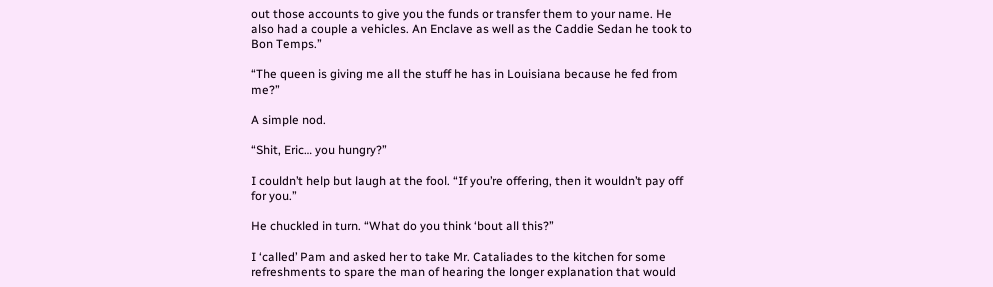out those accounts to give you the funds or transfer them to your name. He also had a couple a vehicles. An Enclave as well as the Caddie Sedan he took to Bon Temps.”

“The queen is giving me all the stuff he has in Louisiana because he fed from me?”

A simple nod.

“Shit, Eric… you hungry?”

I couldn’t help but laugh at the fool. “If you’re offering, then it wouldn’t pay off for you.”

He chuckled in turn. “What do you think ‘bout all this?”

I ‘called’ Pam and asked her to take Mr. Cataliades to the kitchen for some refreshments to spare the man of hearing the longer explanation that would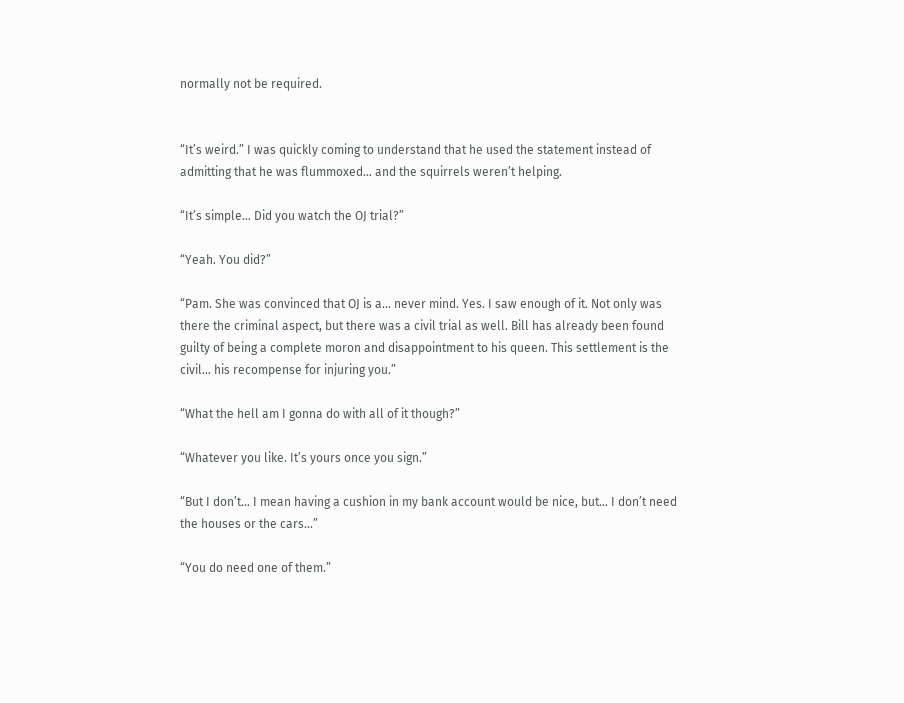normally not be required.


“It’s weird.” I was quickly coming to understand that he used the statement instead of admitting that he was flummoxed… and the squirrels weren’t helping.

“It’s simple… Did you watch the OJ trial?”

“Yeah. You did?”

“Pam. She was convinced that OJ is a… never mind. Yes. I saw enough of it. Not only was there the criminal aspect, but there was a civil trial as well. Bill has already been found guilty of being a complete moron and disappointment to his queen. This settlement is the civil… his recompense for injuring you.”

“What the hell am I gonna do with all of it though?”

“Whatever you like. It’s yours once you sign.”

“But I don’t… I mean having a cushion in my bank account would be nice, but… I don’t need the houses or the cars…”

“You do need one of them.”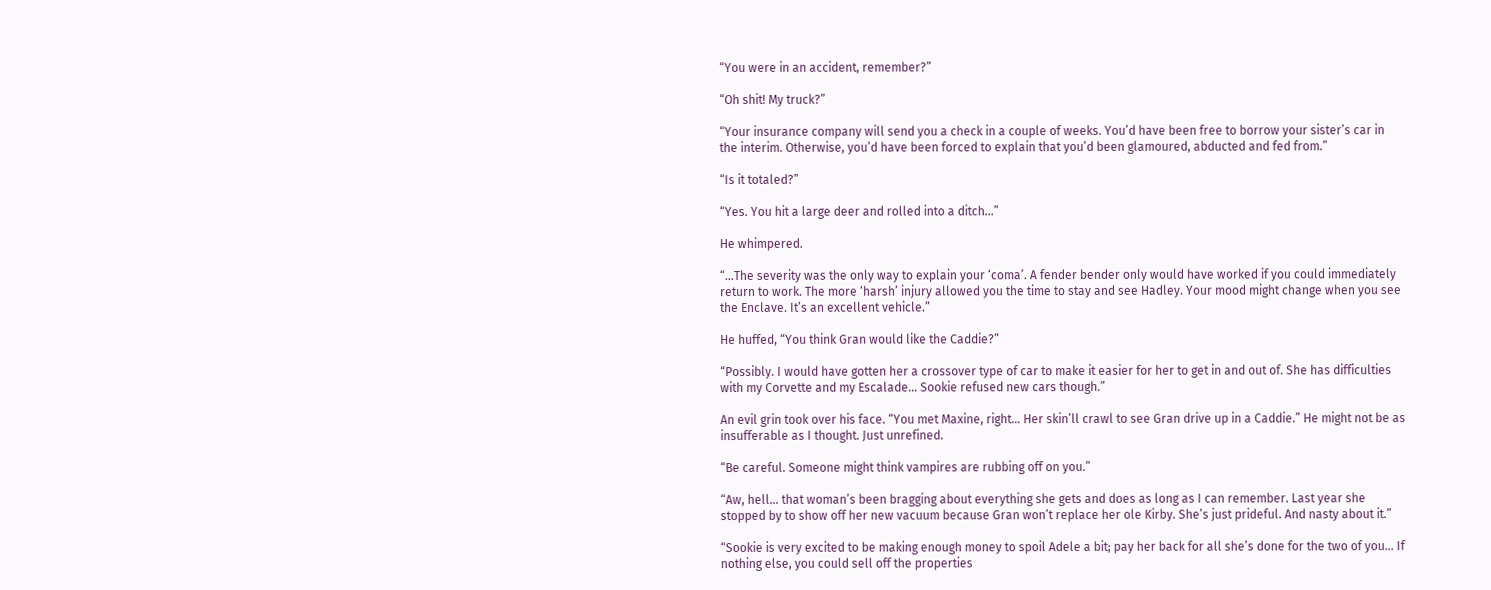“You were in an accident, remember?”

“Oh shit! My truck?”

“Your insurance company will send you a check in a couple of weeks. You’d have been free to borrow your sister’s car in the interim. Otherwise, you’d have been forced to explain that you’d been glamoured, abducted and fed from.”

“Is it totaled?”

“Yes. You hit a large deer and rolled into a ditch…”

He whimpered.

“…The severity was the only way to explain your ‘coma’. A fender bender only would have worked if you could immediately return to work. The more ‘harsh’ injury allowed you the time to stay and see Hadley. Your mood might change when you see the Enclave. It’s an excellent vehicle.”

He huffed, “You think Gran would like the Caddie?”

“Possibly. I would have gotten her a crossover type of car to make it easier for her to get in and out of. She has difficulties with my Corvette and my Escalade… Sookie refused new cars though.”

An evil grin took over his face. “You met Maxine, right… Her skin’ll crawl to see Gran drive up in a Caddie.” He might not be as insufferable as I thought. Just unrefined.

“Be careful. Someone might think vampires are rubbing off on you.”

“Aw, hell… that woman’s been bragging about everything she gets and does as long as I can remember. Last year she stopped by to show off her new vacuum because Gran won’t replace her ole Kirby. She’s just prideful. And nasty about it.”

“Sookie is very excited to be making enough money to spoil Adele a bit; pay her back for all she’s done for the two of you… If nothing else, you could sell off the properties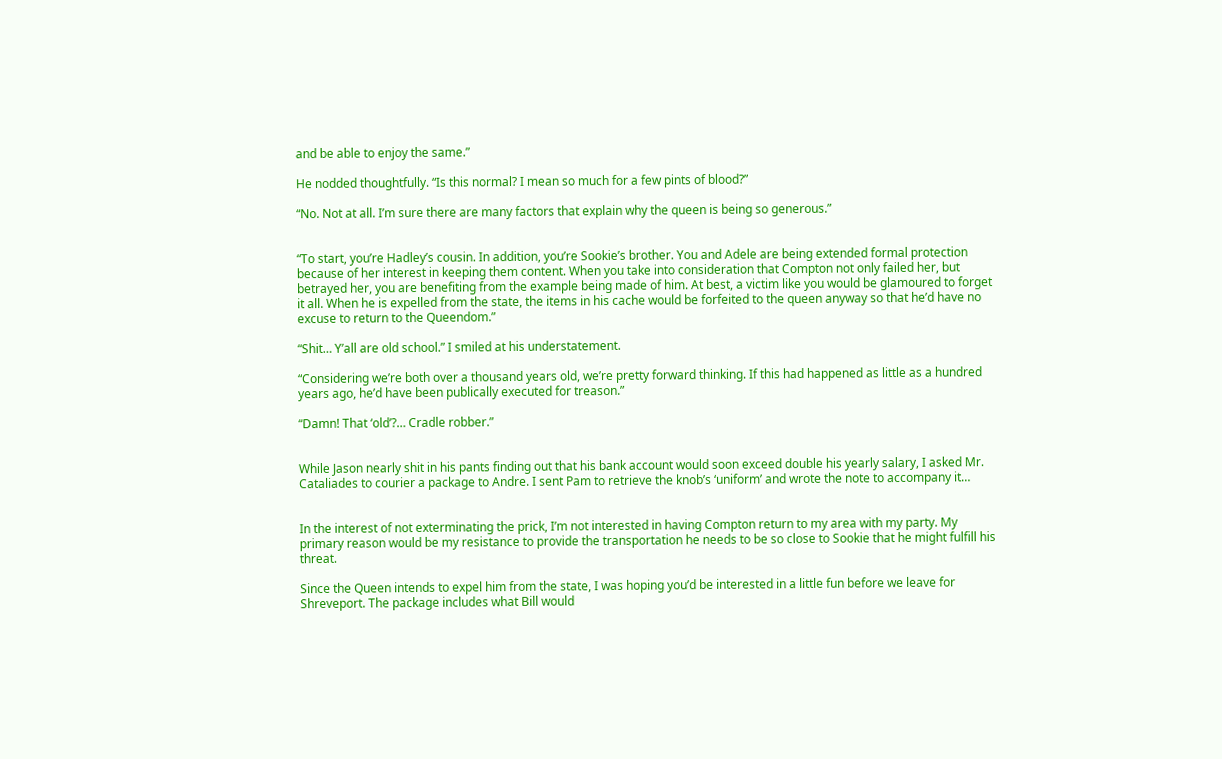and be able to enjoy the same.”

He nodded thoughtfully. “Is this normal? I mean so much for a few pints of blood?”

“No. Not at all. I’m sure there are many factors that explain why the queen is being so generous.”


“To start, you’re Hadley’s cousin. In addition, you’re Sookie’s brother. You and Adele are being extended formal protection because of her interest in keeping them content. When you take into consideration that Compton not only failed her, but betrayed her, you are benefiting from the example being made of him. At best, a victim like you would be glamoured to forget it all. When he is expelled from the state, the items in his cache would be forfeited to the queen anyway so that he’d have no excuse to return to the Queendom.”

“Shit… Y’all are old school.” I smiled at his understatement.

“Considering we’re both over a thousand years old, we’re pretty forward thinking. If this had happened as little as a hundred years ago, he’d have been publically executed for treason.”

“Damn! That ‘old’?… Cradle robber.”


While Jason nearly shit in his pants finding out that his bank account would soon exceed double his yearly salary, I asked Mr. Cataliades to courier a package to Andre. I sent Pam to retrieve the knob’s ‘uniform’ and wrote the note to accompany it…


In the interest of not exterminating the prick, I’m not interested in having Compton return to my area with my party. My primary reason would be my resistance to provide the transportation he needs to be so close to Sookie that he might fulfill his threat.

Since the Queen intends to expel him from the state, I was hoping you’d be interested in a little fun before we leave for Shreveport. The package includes what Bill would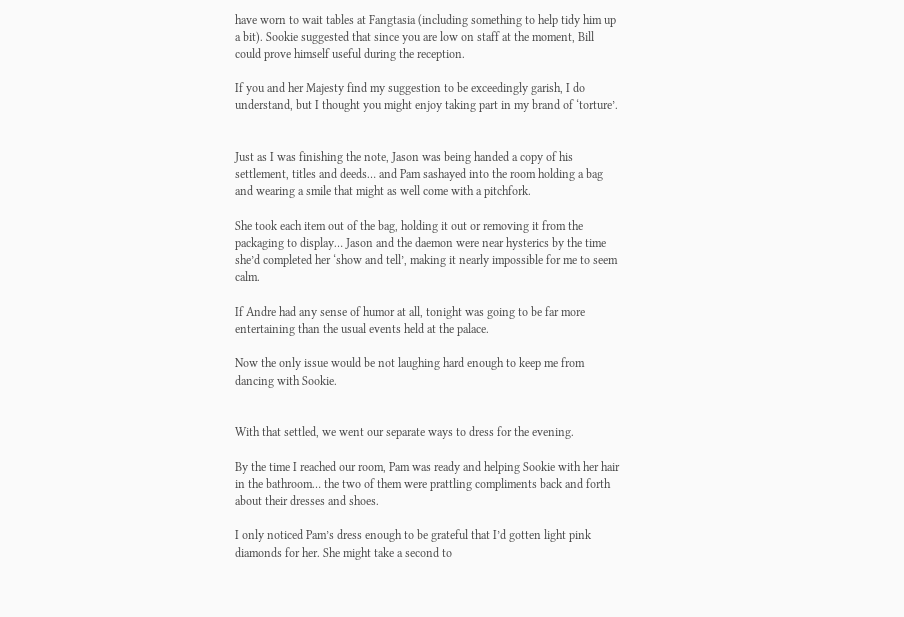have worn to wait tables at Fangtasia (including something to help tidy him up a bit). Sookie suggested that since you are low on staff at the moment, Bill could prove himself useful during the reception.

If you and her Majesty find my suggestion to be exceedingly garish, I do understand, but I thought you might enjoy taking part in my brand of ‘torture’.


Just as I was finishing the note, Jason was being handed a copy of his settlement, titles and deeds… and Pam sashayed into the room holding a bag and wearing a smile that might as well come with a pitchfork.

She took each item out of the bag, holding it out or removing it from the packaging to display… Jason and the daemon were near hysterics by the time she’d completed her ‘show and tell’, making it nearly impossible for me to seem calm.

If Andre had any sense of humor at all, tonight was going to be far more entertaining than the usual events held at the palace.

Now the only issue would be not laughing hard enough to keep me from dancing with Sookie.


With that settled, we went our separate ways to dress for the evening.

By the time I reached our room, Pam was ready and helping Sookie with her hair in the bathroom… the two of them were prattling compliments back and forth about their dresses and shoes.

I only noticed Pam’s dress enough to be grateful that I’d gotten light pink diamonds for her. She might take a second to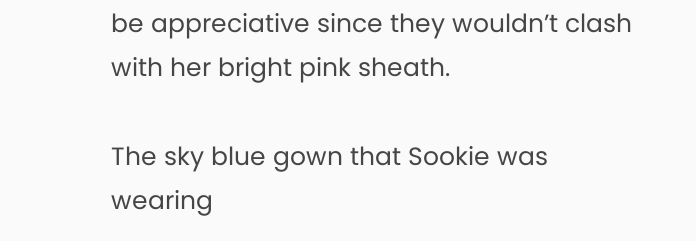be appreciative since they wouldn’t clash with her bright pink sheath.

The sky blue gown that Sookie was wearing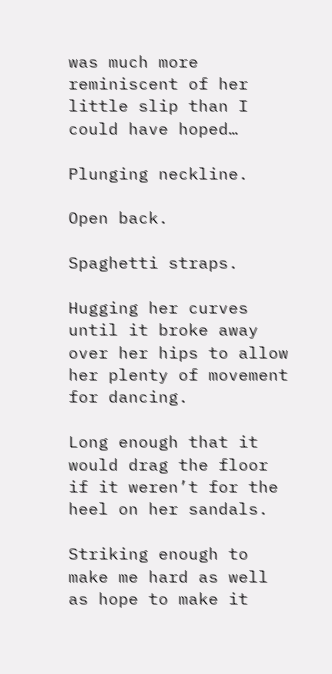was much more reminiscent of her little slip than I could have hoped…

Plunging neckline.

Open back.

Spaghetti straps.

Hugging her curves until it broke away over her hips to allow her plenty of movement for dancing.

Long enough that it would drag the floor if it weren’t for the heel on her sandals.

Striking enough to make me hard as well as hope to make it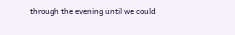through the evening until we could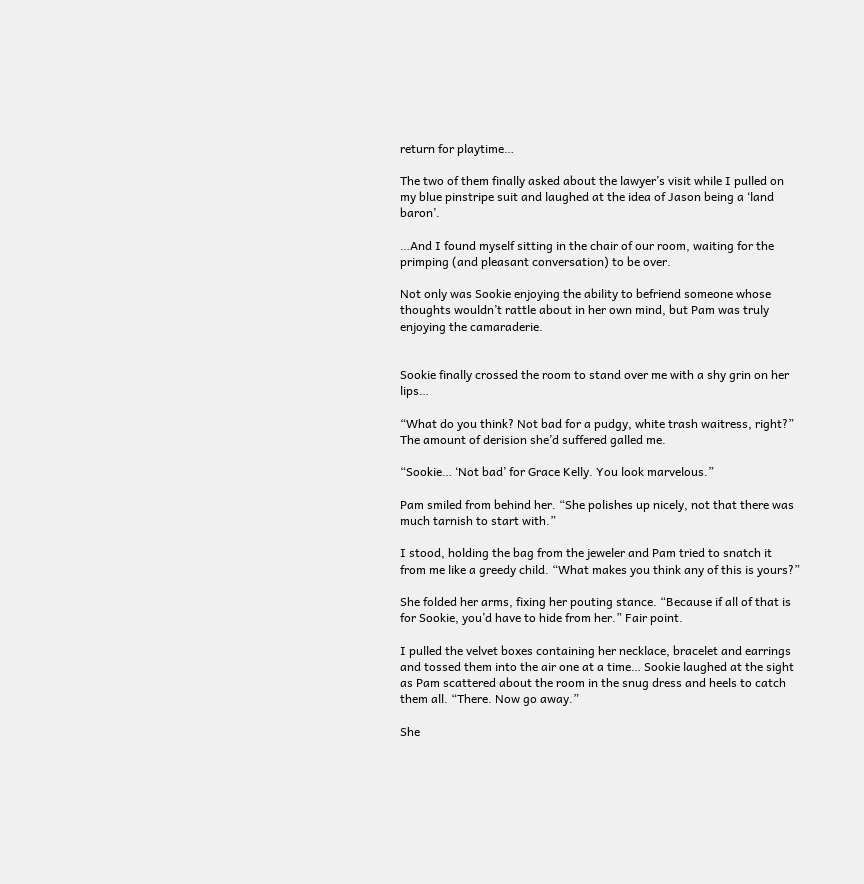return for playtime…

The two of them finally asked about the lawyer’s visit while I pulled on my blue pinstripe suit and laughed at the idea of Jason being a ‘land baron’.

…And I found myself sitting in the chair of our room, waiting for the primping (and pleasant conversation) to be over.

Not only was Sookie enjoying the ability to befriend someone whose thoughts wouldn’t rattle about in her own mind, but Pam was truly enjoying the camaraderie.


Sookie finally crossed the room to stand over me with a shy grin on her lips…

“What do you think? Not bad for a pudgy, white trash waitress, right?” The amount of derision she’d suffered galled me.

“Sookie… ‘Not bad’ for Grace Kelly. You look marvelous.”

Pam smiled from behind her. “She polishes up nicely, not that there was much tarnish to start with.”

I stood, holding the bag from the jeweler and Pam tried to snatch it from me like a greedy child. “What makes you think any of this is yours?”

She folded her arms, fixing her pouting stance. “Because if all of that is for Sookie, you’d have to hide from her.” Fair point.

I pulled the velvet boxes containing her necklace, bracelet and earrings and tossed them into the air one at a time… Sookie laughed at the sight as Pam scattered about the room in the snug dress and heels to catch them all. “There. Now go away.”

She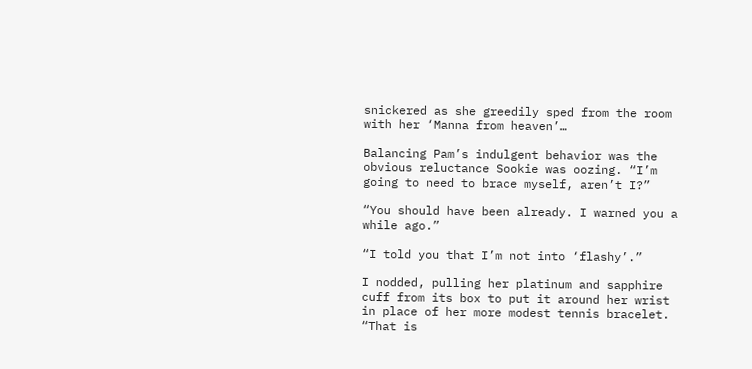snickered as she greedily sped from the room with her ‘Manna from heaven’…

Balancing Pam’s indulgent behavior was the obvious reluctance Sookie was oozing. “I’m going to need to brace myself, aren’t I?”

“You should have been already. I warned you a while ago.”

“I told you that I’m not into ‘flashy’.”

I nodded, pulling her platinum and sapphire cuff from its box to put it around her wrist in place of her more modest tennis bracelet. “That is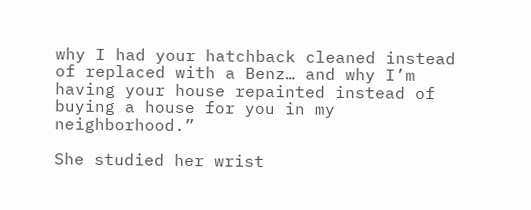why I had your hatchback cleaned instead of replaced with a Benz… and why I’m having your house repainted instead of buying a house for you in my neighborhood.”

She studied her wrist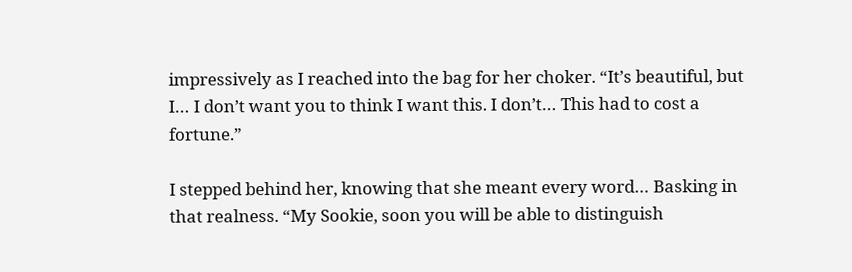impressively as I reached into the bag for her choker. “It’s beautiful, but I… I don’t want you to think I want this. I don’t… This had to cost a fortune.”

I stepped behind her, knowing that she meant every word… Basking in that realness. “My Sookie, soon you will be able to distinguish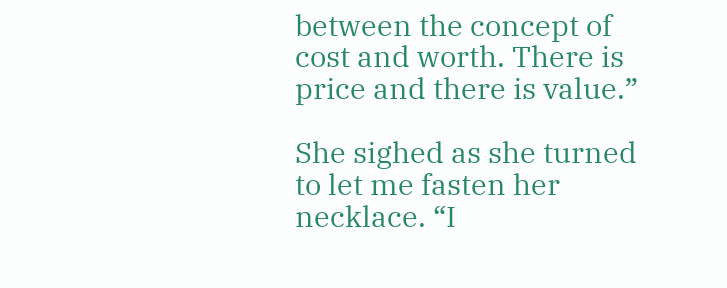between the concept of cost and worth. There is price and there is value.”

She sighed as she turned to let me fasten her necklace. “I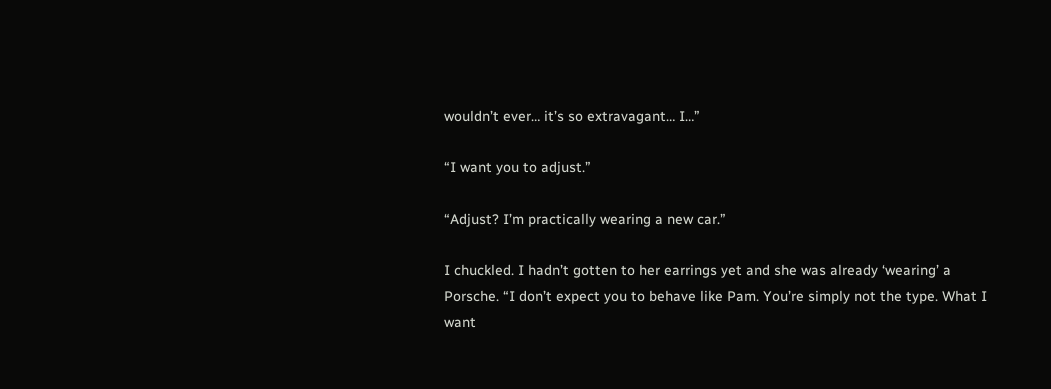wouldn’t ever… it’s so extravagant… I…”

“I want you to adjust.”

“Adjust? I’m practically wearing a new car.”

I chuckled. I hadn’t gotten to her earrings yet and she was already ‘wearing’ a Porsche. “I don’t expect you to behave like Pam. You’re simply not the type. What I want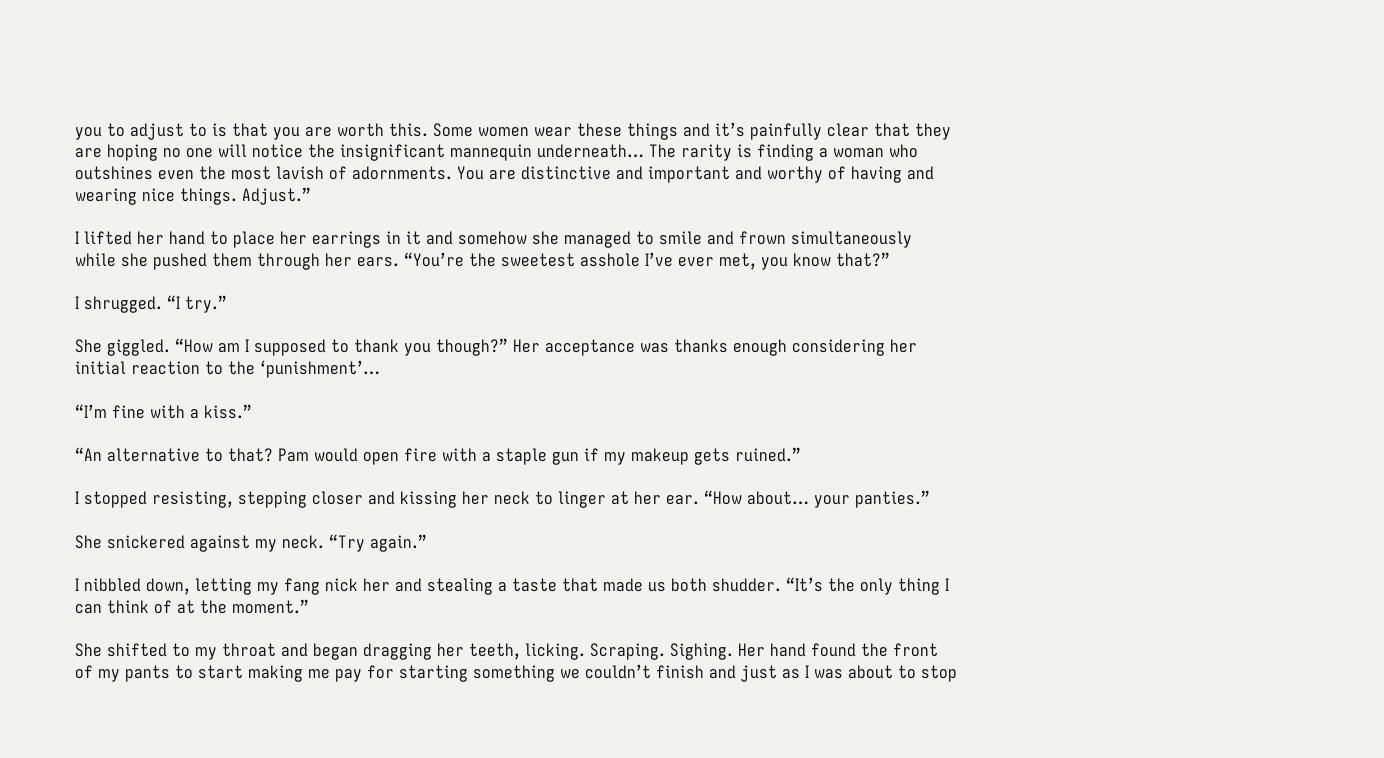you to adjust to is that you are worth this. Some women wear these things and it’s painfully clear that they are hoping no one will notice the insignificant mannequin underneath… The rarity is finding a woman who outshines even the most lavish of adornments. You are distinctive and important and worthy of having and wearing nice things. Adjust.”

I lifted her hand to place her earrings in it and somehow she managed to smile and frown simultaneously while she pushed them through her ears. “You’re the sweetest asshole I’ve ever met, you know that?”

I shrugged. “I try.”

She giggled. “How am I supposed to thank you though?” Her acceptance was thanks enough considering her initial reaction to the ‘punishment’…

“I’m fine with a kiss.”

“An alternative to that? Pam would open fire with a staple gun if my makeup gets ruined.”

I stopped resisting, stepping closer and kissing her neck to linger at her ear. “How about… your panties.”

She snickered against my neck. “Try again.”

I nibbled down, letting my fang nick her and stealing a taste that made us both shudder. “It’s the only thing I can think of at the moment.”

She shifted to my throat and began dragging her teeth, licking. Scraping. Sighing. Her hand found the front of my pants to start making me pay for starting something we couldn’t finish and just as I was about to stop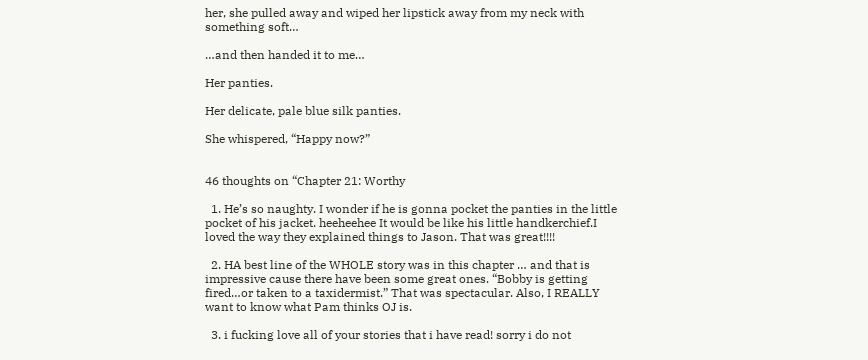her, she pulled away and wiped her lipstick away from my neck with something soft…

…and then handed it to me…

Her panties.

Her delicate, pale blue silk panties.

She whispered, “Happy now?”


46 thoughts on “Chapter 21: Worthy

  1. He’s so naughty. I wonder if he is gonna pocket the panties in the little pocket of his jacket. heeheehee It would be like his little handkerchief.I loved the way they explained things to Jason. That was great!!!!

  2. HA best line of the WHOLE story was in this chapter … and that is impressive cause there have been some great ones. “Bobby is getting fired…or taken to a taxidermist.” That was spectacular. Also, I REALLY want to know what Pam thinks OJ is.

  3. i fucking love all of your stories that i have read! sorry i do not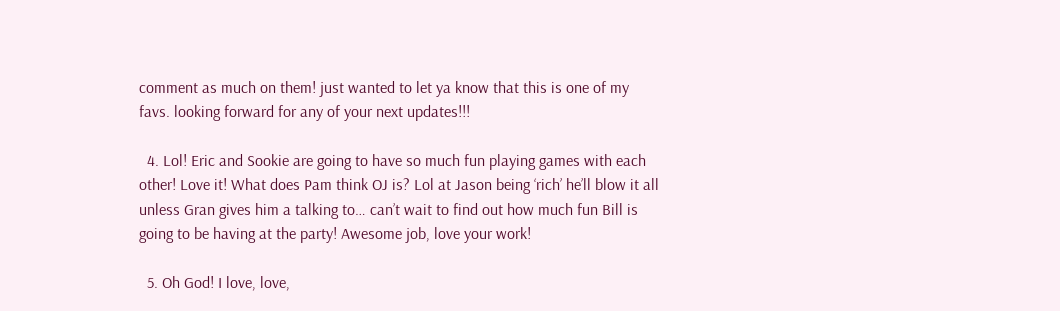comment as much on them! just wanted to let ya know that this is one of my favs. looking forward for any of your next updates!!!

  4. Lol! Eric and Sookie are going to have so much fun playing games with each other! Love it! What does Pam think OJ is? Lol at Jason being ‘rich’ he’ll blow it all unless Gran gives him a talking to… can’t wait to find out how much fun Bill is going to be having at the party! Awesome job, love your work!

  5. Oh God! I love, love,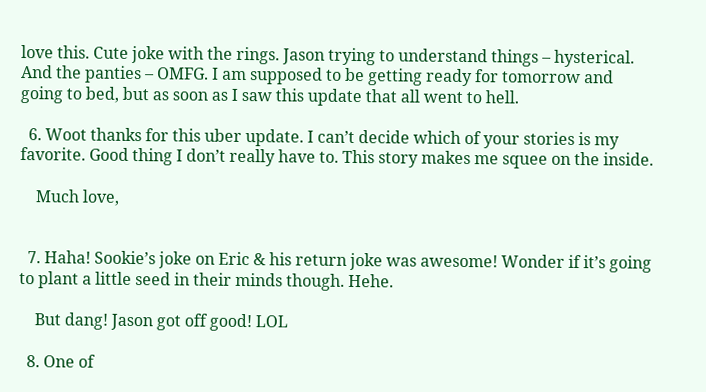love this. Cute joke with the rings. Jason trying to understand things – hysterical. And the panties – OMFG. I am supposed to be getting ready for tomorrow and going to bed, but as soon as I saw this update that all went to hell.

  6. Woot thanks for this uber update. I can’t decide which of your stories is my favorite. Good thing I don’t really have to. This story makes me squee on the inside.

    Much love,


  7. Haha! Sookie’s joke on Eric & his return joke was awesome! Wonder if it’s going to plant a little seed in their minds though. Hehe.

    But dang! Jason got off good! LOL

  8. One of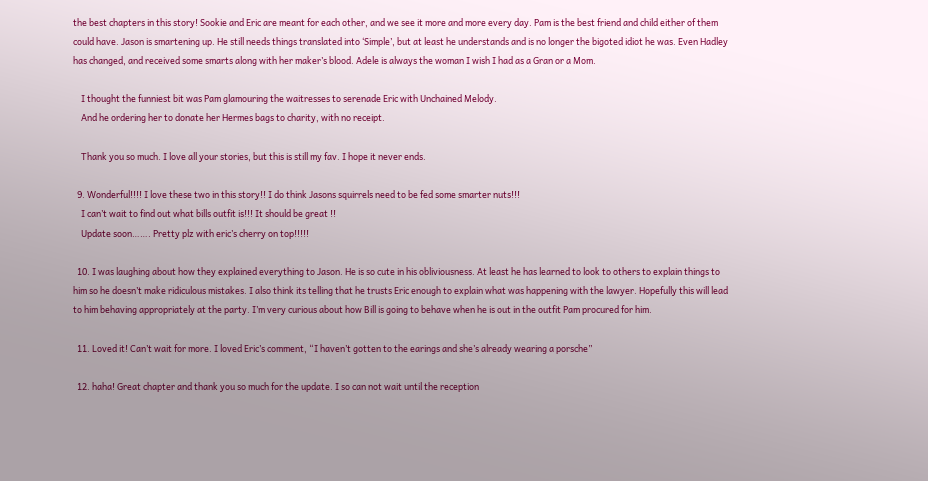the best chapters in this story! Sookie and Eric are meant for each other, and we see it more and more every day. Pam is the best friend and child either of them could have. Jason is smartening up. He still needs things translated into ‘Simple’, but at least he understands and is no longer the bigoted idiot he was. Even Hadley has changed, and received some smarts along with her maker’s blood. Adele is always the woman I wish I had as a Gran or a Mom.

    I thought the funniest bit was Pam glamouring the waitresses to serenade Eric with Unchained Melody.
    And he ordering her to donate her Hermes bags to charity, with no receipt.

    Thank you so much. I love all your stories, but this is still my fav. I hope it never ends.

  9. Wonderful!!!! I love these two in this story!! I do think Jasons squirrels need to be fed some smarter nuts!!!
    I can’t wait to find out what bills outfit is!!! It should be great !!
    Update soon……. Pretty plz with eric’s cherry on top!!!!!

  10. I was laughing about how they explained everything to Jason. He is so cute in his obliviousness. At least he has learned to look to others to explain things to him so he doesn’t make ridiculous mistakes. I also think its telling that he trusts Eric enough to explain what was happening with the lawyer. Hopefully this will lead to him behaving appropriately at the party. I’m very curious about how Bill is going to behave when he is out in the outfit Pam procured for him.

  11. Loved it! Can’t wait for more. I loved Eric’s comment, “I haven’t gotten to the earings and she’s already wearing a porsche”

  12. haha! Great chapter and thank you so much for the update. I so can not wait until the reception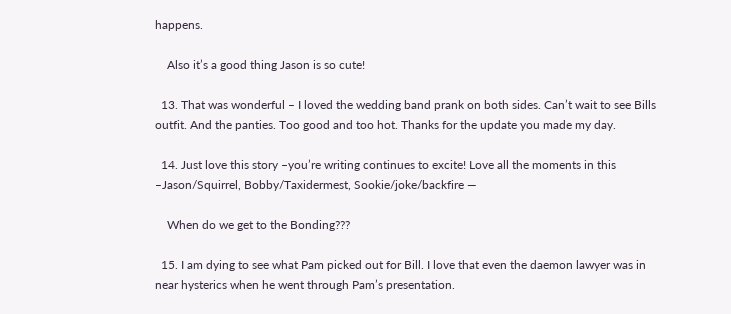happens.

    Also it’s a good thing Jason is so cute!

  13. That was wonderful – I loved the wedding band prank on both sides. Can’t wait to see Bills outfit. And the panties. Too good and too hot. Thanks for the update you made my day.

  14. Just love this story –you’re writing continues to excite! Love all the moments in this –Jason/Squirrel, Bobby/Taxidermest, Sookie/joke/backfire —

    When do we get to the Bonding???

  15. I am dying to see what Pam picked out for Bill. I love that even the daemon lawyer was in near hysterics when he went through Pam’s presentation.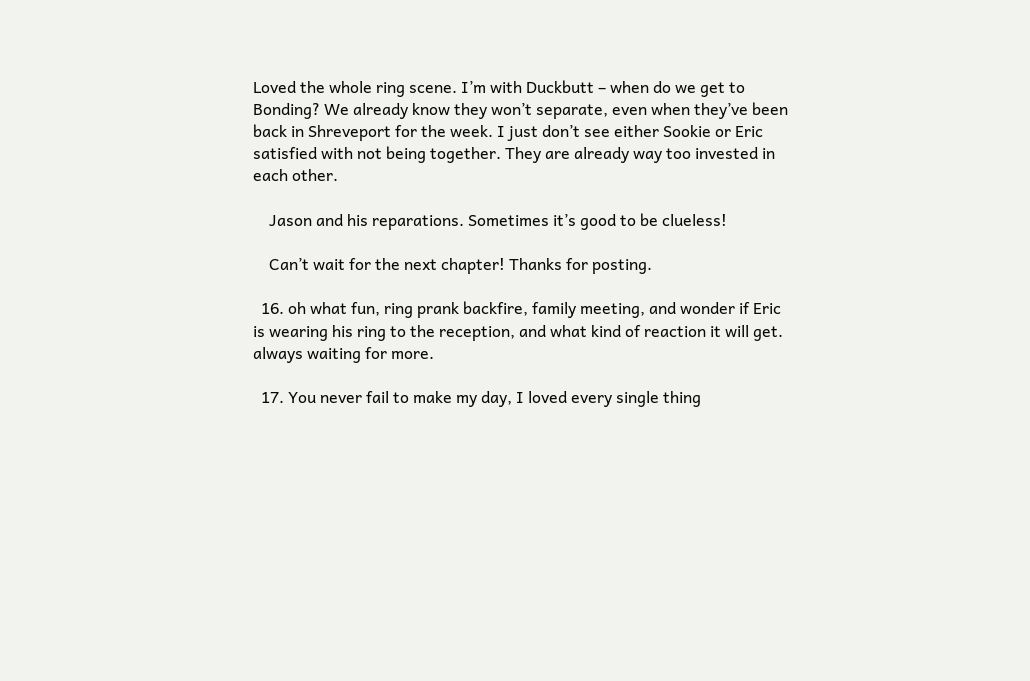Loved the whole ring scene. I’m with Duckbutt – when do we get to Bonding? We already know they won’t separate, even when they’ve been back in Shreveport for the week. I just don’t see either Sookie or Eric satisfied with not being together. They are already way too invested in each other.

    Jason and his reparations. Sometimes it’s good to be clueless!

    Can’t wait for the next chapter! Thanks for posting.

  16. oh what fun, ring prank backfire, family meeting, and wonder if Eric is wearing his ring to the reception, and what kind of reaction it will get. always waiting for more.

  17. You never fail to make my day, I loved every single thing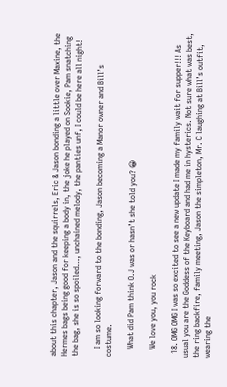about this chapter, Jason and the squirrels, Eric & Jason bonding a little over Maxine, the Hermes bags being good for keeping a body in, the joke he played on Sookie, Pam snatching the bag, she is so spoiled…, unchained melody, the panties unf, I could be here all night!

    I am so looking forward to the bonding, Jason becoming a Manor owner and Bill’s costume.

    What did Pam think O.J was or hasn’t she told you? 😀

    We love you, you rock

  18. OMG OMG I was so excited to see a new update I made my family wait for supper!!! As usual you are the Goddess of the Keyboard and had me in hysterics. Not sure what was best, the ring backfire, family meeting, Jason the simpleton, Mr. C laughing at Bill’s outfit, wearing the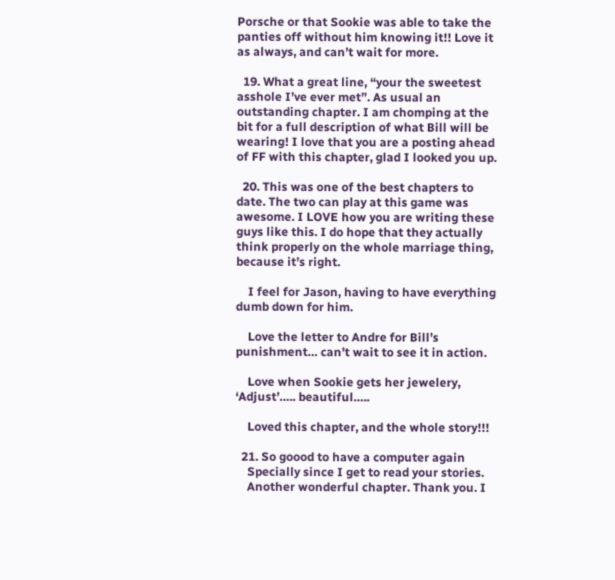Porsche or that Sookie was able to take the panties off without him knowing it!! Love it as always, and can’t wait for more.

  19. What a great line, “your the sweetest asshole I’ve ever met”. As usual an outstanding chapter. I am chomping at the bit for a full description of what Bill will be wearing! I love that you are a posting ahead of FF with this chapter, glad I looked you up.

  20. This was one of the best chapters to date. The two can play at this game was awesome. I LOVE how you are writing these guys like this. I do hope that they actually think properly on the whole marriage thing, because it’s right.

    I feel for Jason, having to have everything dumb down for him.

    Love the letter to Andre for Bill’s punishment… can’t wait to see it in action.

    Love when Sookie gets her jewelery, ‘Adjust’….. beautiful…..

    Loved this chapter, and the whole story!!!

  21. So goood to have a computer again
    Specially since I get to read your stories.
    Another wonderful chapter. Thank you. I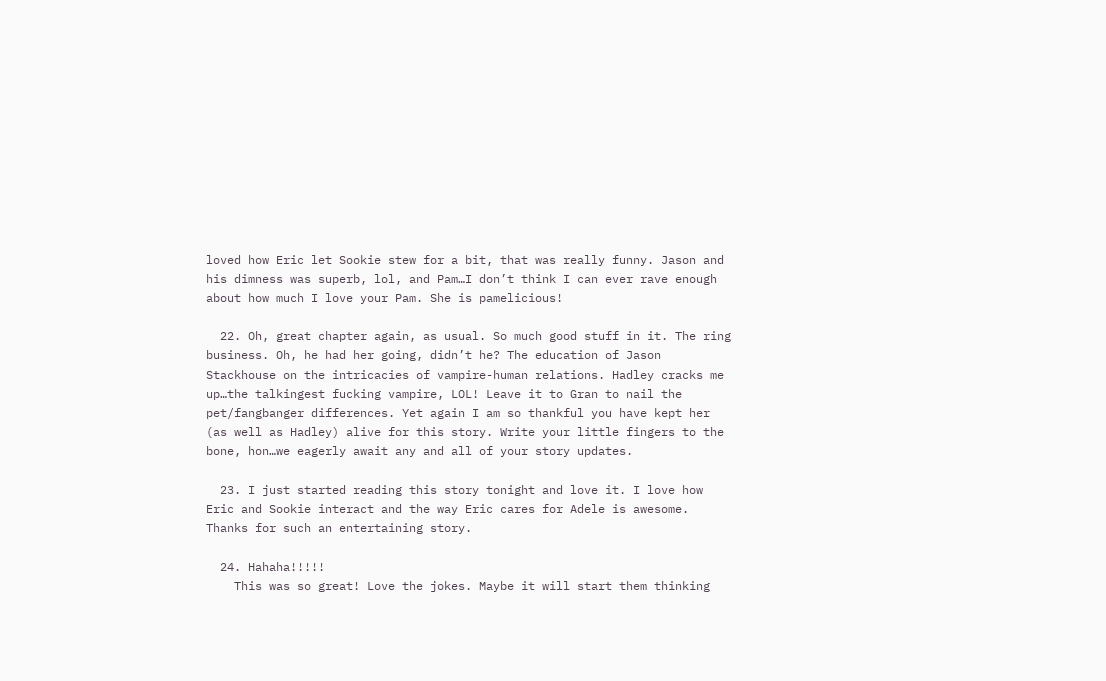loved how Eric let Sookie stew for a bit, that was really funny. Jason and his dimness was superb, lol, and Pam…I don’t think I can ever rave enough about how much I love your Pam. She is pamelicious!

  22. Oh, great chapter again, as usual. So much good stuff in it. The ring business. Oh, he had her going, didn’t he? The education of Jason Stackhouse on the intricacies of vampire-human relations. Hadley cracks me up…the talkingest fucking vampire, LOL! Leave it to Gran to nail the pet/fangbanger differences. Yet again I am so thankful you have kept her (as well as Hadley) alive for this story. Write your little fingers to the bone, hon…we eagerly await any and all of your story updates.

  23. I just started reading this story tonight and love it. I love how Eric and Sookie interact and the way Eric cares for Adele is awesome. Thanks for such an entertaining story.

  24. Hahaha!!!!!
    This was so great! Love the jokes. Maybe it will start them thinking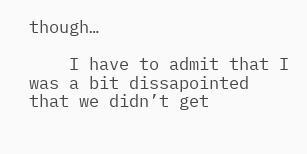though…

    I have to admit that I was a bit dissapointed that we didn’t get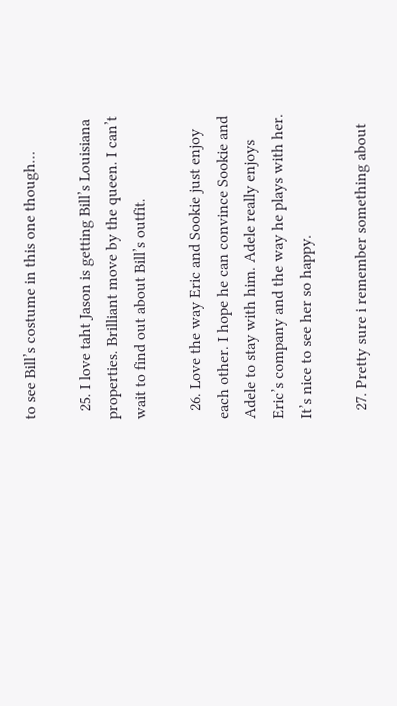to see Bill’s costume in this one though…

  25. I love taht Jason is getting Bill’s Louisiana properties. Brilliant move by the queen. I can’t wait to find out about Bill’s outfit.

  26. Love the way Eric and Sookie just enjoy each other. I hope he can convince Sookie and Adele to stay with him. Adele really enjoys Eric’s company and the way he plays with her. It’s nice to see her so happy.

  27. Pretty sure i remember something about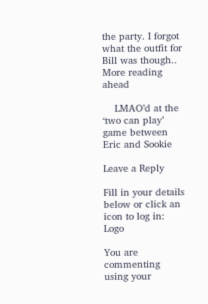the party. I forgot what the outfit for Bill was though.. More reading ahead

    LMAO’d at the ‘two can play’ game between Eric and Sookie

Leave a Reply

Fill in your details below or click an icon to log in: Logo

You are commenting using your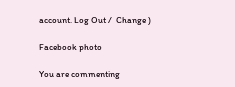account. Log Out /  Change )

Facebook photo

You are commenting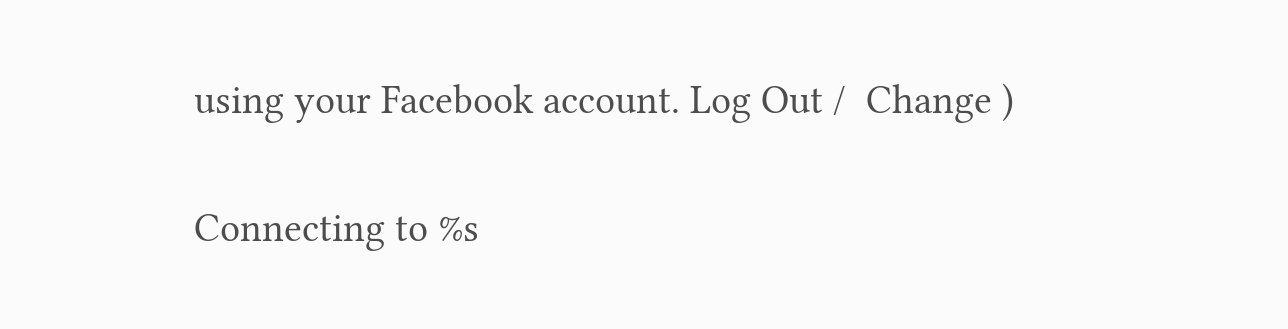using your Facebook account. Log Out /  Change )

Connecting to %s